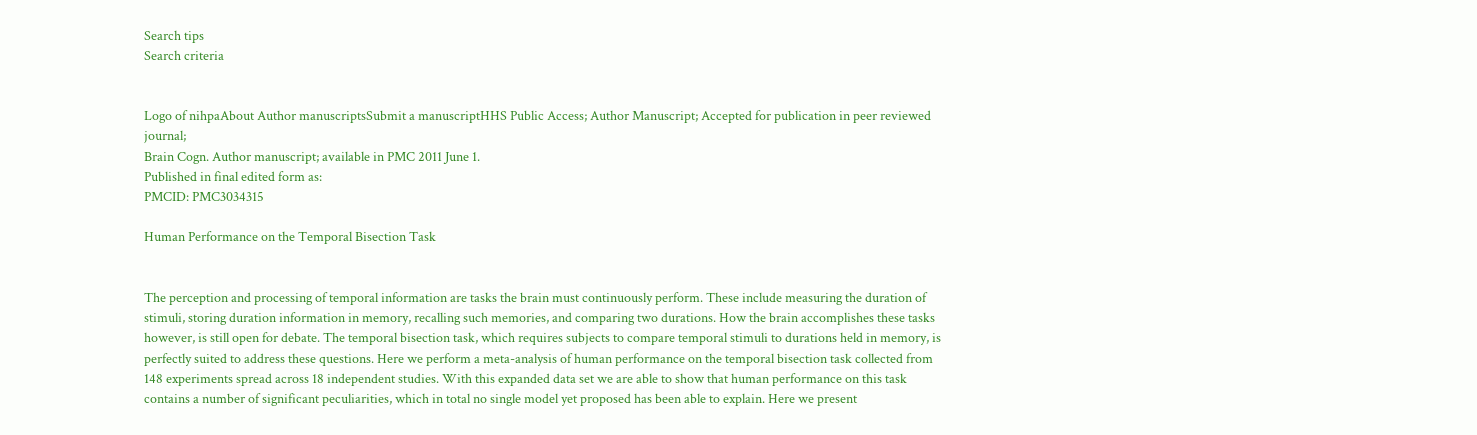Search tips
Search criteria


Logo of nihpaAbout Author manuscriptsSubmit a manuscriptHHS Public Access; Author Manuscript; Accepted for publication in peer reviewed journal;
Brain Cogn. Author manuscript; available in PMC 2011 June 1.
Published in final edited form as:
PMCID: PMC3034315

Human Performance on the Temporal Bisection Task


The perception and processing of temporal information are tasks the brain must continuously perform. These include measuring the duration of stimuli, storing duration information in memory, recalling such memories, and comparing two durations. How the brain accomplishes these tasks however, is still open for debate. The temporal bisection task, which requires subjects to compare temporal stimuli to durations held in memory, is perfectly suited to address these questions. Here we perform a meta-analysis of human performance on the temporal bisection task collected from 148 experiments spread across 18 independent studies. With this expanded data set we are able to show that human performance on this task contains a number of significant peculiarities, which in total no single model yet proposed has been able to explain. Here we present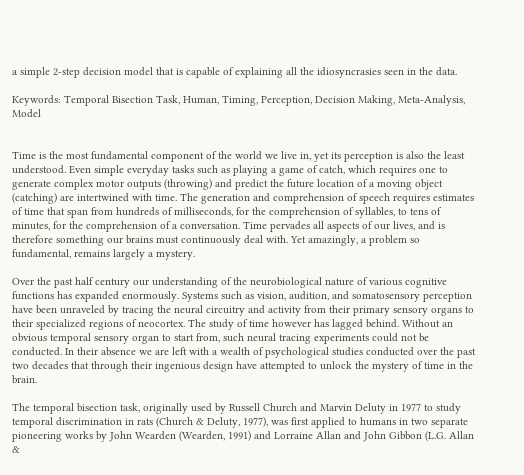a simple 2-step decision model that is capable of explaining all the idiosyncrasies seen in the data.

Keywords: Temporal Bisection Task, Human, Timing, Perception, Decision Making, Meta-Analysis, Model


Time is the most fundamental component of the world we live in, yet its perception is also the least understood. Even simple everyday tasks such as playing a game of catch, which requires one to generate complex motor outputs (throwing) and predict the future location of a moving object (catching) are intertwined with time. The generation and comprehension of speech requires estimates of time that span from hundreds of milliseconds, for the comprehension of syllables, to tens of minutes, for the comprehension of a conversation. Time pervades all aspects of our lives, and is therefore something our brains must continuously deal with. Yet amazingly, a problem so fundamental, remains largely a mystery.

Over the past half century our understanding of the neurobiological nature of various cognitive functions has expanded enormously. Systems such as vision, audition, and somatosensory perception have been unraveled by tracing the neural circuitry and activity from their primary sensory organs to their specialized regions of neocortex. The study of time however has lagged behind. Without an obvious temporal sensory organ to start from, such neural tracing experiments could not be conducted. In their absence we are left with a wealth of psychological studies conducted over the past two decades that through their ingenious design have attempted to unlock the mystery of time in the brain.

The temporal bisection task, originally used by Russell Church and Marvin Deluty in 1977 to study temporal discrimination in rats (Church & Deluty, 1977), was first applied to humans in two separate pioneering works by John Wearden (Wearden, 1991) and Lorraine Allan and John Gibbon (L.G. Allan &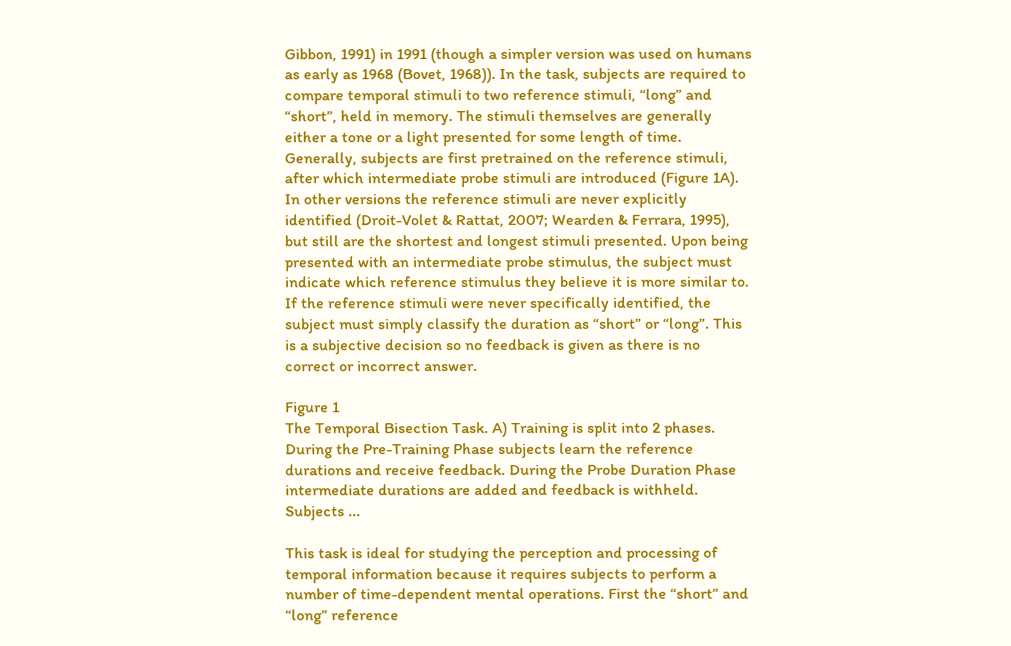Gibbon, 1991) in 1991 (though a simpler version was used on humans as early as 1968 (Bovet, 1968)). In the task, subjects are required to compare temporal stimuli to two reference stimuli, “long” and “short”, held in memory. The stimuli themselves are generally either a tone or a light presented for some length of time. Generally, subjects are first pretrained on the reference stimuli, after which intermediate probe stimuli are introduced (Figure 1A). In other versions the reference stimuli are never explicitly identified (Droit-Volet & Rattat, 2007; Wearden & Ferrara, 1995), but still are the shortest and longest stimuli presented. Upon being presented with an intermediate probe stimulus, the subject must indicate which reference stimulus they believe it is more similar to. If the reference stimuli were never specifically identified, the subject must simply classify the duration as “short” or “long”. This is a subjective decision so no feedback is given as there is no correct or incorrect answer.

Figure 1
The Temporal Bisection Task. A) Training is split into 2 phases. During the Pre-Training Phase subjects learn the reference durations and receive feedback. During the Probe Duration Phase intermediate durations are added and feedback is withheld. Subjects ...

This task is ideal for studying the perception and processing of temporal information because it requires subjects to perform a number of time-dependent mental operations. First the “short” and “long” reference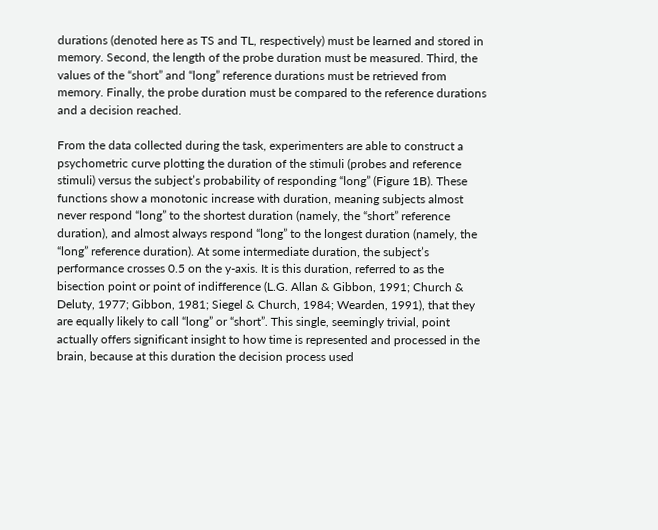durations (denoted here as TS and TL, respectively) must be learned and stored in memory. Second, the length of the probe duration must be measured. Third, the values of the “short” and “long” reference durations must be retrieved from memory. Finally, the probe duration must be compared to the reference durations and a decision reached.

From the data collected during the task, experimenters are able to construct a psychometric curve plotting the duration of the stimuli (probes and reference stimuli) versus the subject’s probability of responding “long” (Figure 1B). These functions show a monotonic increase with duration, meaning subjects almost never respond “long” to the shortest duration (namely, the “short” reference duration), and almost always respond “long” to the longest duration (namely, the “long” reference duration). At some intermediate duration, the subject’s performance crosses 0.5 on the y-axis. It is this duration, referred to as the bisection point or point of indifference (L.G. Allan & Gibbon, 1991; Church & Deluty, 1977; Gibbon, 1981; Siegel & Church, 1984; Wearden, 1991), that they are equally likely to call “long” or “short”. This single, seemingly trivial, point actually offers significant insight to how time is represented and processed in the brain, because at this duration the decision process used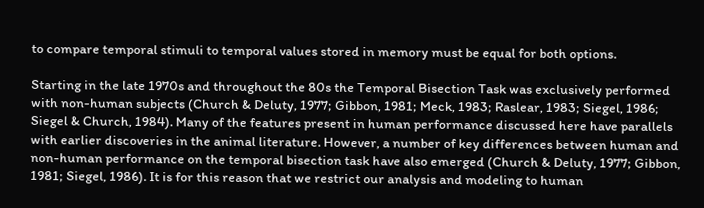to compare temporal stimuli to temporal values stored in memory must be equal for both options.

Starting in the late 1970s and throughout the 80s the Temporal Bisection Task was exclusively performed with non-human subjects (Church & Deluty, 1977; Gibbon, 1981; Meck, 1983; Raslear, 1983; Siegel, 1986; Siegel & Church, 1984). Many of the features present in human performance discussed here have parallels with earlier discoveries in the animal literature. However, a number of key differences between human and non-human performance on the temporal bisection task have also emerged (Church & Deluty, 1977; Gibbon, 1981; Siegel, 1986). It is for this reason that we restrict our analysis and modeling to human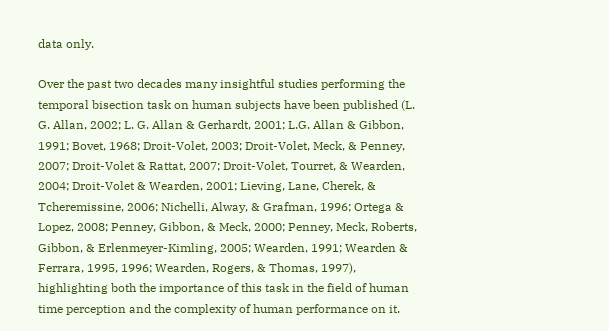data only.

Over the past two decades many insightful studies performing the temporal bisection task on human subjects have been published (L. G. Allan, 2002; L. G. Allan & Gerhardt, 2001; L.G. Allan & Gibbon, 1991; Bovet, 1968; Droit-Volet, 2003; Droit-Volet, Meck, & Penney, 2007; Droit-Volet & Rattat, 2007; Droit-Volet, Tourret, & Wearden, 2004; Droit-Volet & Wearden, 2001; Lieving, Lane, Cherek, & Tcheremissine, 2006; Nichelli, Alway, & Grafman, 1996; Ortega & Lopez, 2008; Penney, Gibbon, & Meck, 2000; Penney, Meck, Roberts, Gibbon, & Erlenmeyer-Kimling, 2005; Wearden, 1991; Wearden & Ferrara, 1995, 1996; Wearden, Rogers, & Thomas, 1997), highlighting both the importance of this task in the field of human time perception and the complexity of human performance on it.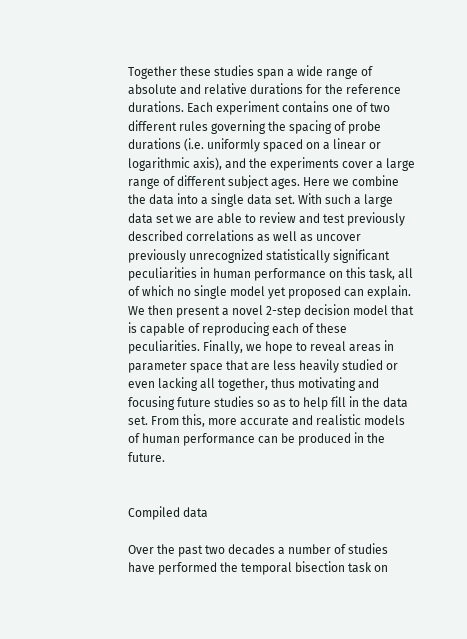Together these studies span a wide range of absolute and relative durations for the reference durations. Each experiment contains one of two different rules governing the spacing of probe durations (i.e. uniformly spaced on a linear or logarithmic axis), and the experiments cover a large range of different subject ages. Here we combine the data into a single data set. With such a large data set we are able to review and test previously described correlations as well as uncover previously unrecognized statistically significant peculiarities in human performance on this task, all of which no single model yet proposed can explain. We then present a novel 2-step decision model that is capable of reproducing each of these peculiarities. Finally, we hope to reveal areas in parameter space that are less heavily studied or even lacking all together, thus motivating and focusing future studies so as to help fill in the data set. From this, more accurate and realistic models of human performance can be produced in the future.


Compiled data

Over the past two decades a number of studies have performed the temporal bisection task on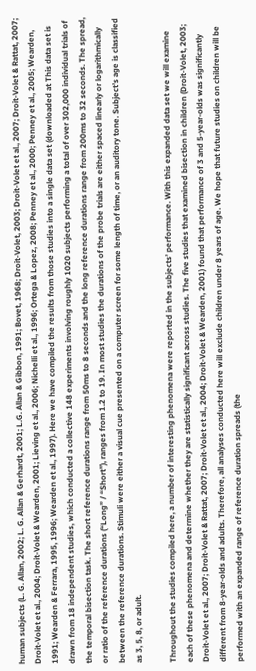human subjects (L. G. Allan, 2002; L. G. Allan & Gerhardt, 2001; L.G. Allan & Gibbon, 1991; Bovet, 1968; Droit-Volet, 2003; Droit-Volet et al., 2007; Droit-Volet & Rattat, 2007; Droit-Volet et al., 2004; Droit-Volet & Wearden, 2001; Lieving et al., 2006; Nichelli et al., 1996; Ortega & Lopez, 2008; Penney et al., 2000; Penney et al., 2005; Wearden, 1991; Wearden & Ferrara, 1995, 1996; Wearden et al., 1997). Here we have compiled the results from those studies into a single data set (downloaded at This data set is drawn from 18 independent studies, which conducted a collective 148 experiments involving roughly 1020 subjects performing a total of over 302,000 individual trials of the temporal bisection task. The short reference durations range from 50ms to 8 seconds and the long reference durations range from 200ms to 32 seconds. The spread, or ratio of the reference durations (“Long” / “Short”), ranges from 1.2 to 19. In most studies the durations of the probe trials are either spaced linearly or logarithmically between the reference durations. Stimuli were either a visual cue presented on a computer screen for some length of time, or an auditory tone. Subject’s age is classified as 3, 5, 8, or adult.

Throughout the studies compiled here, a number of interesting phenomena were reported in the subjects’ performance. With this expanded data set we will examine each of these phenomena and determine whether they are statistically significant across studies. The five studies that examined bisection in children (Droit-Volet, 2003; Droit-Volet et al., 2007; Droit-Volet & Rattat, 2007; Droit-Volet et al., 2004; Droit-Volet & Wearden, 2001) found that performance of 3 and 5-year-olds was significantly different from 8-year-olds and adults. Therefore, all analyses conducted here will exclude children under 8 years of age. We hope that future studies on children will be performed with an expanded range of reference duration spreads (the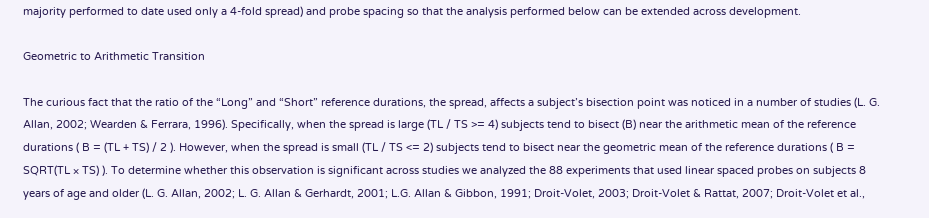majority performed to date used only a 4-fold spread) and probe spacing so that the analysis performed below can be extended across development.

Geometric to Arithmetic Transition

The curious fact that the ratio of the “Long” and “Short” reference durations, the spread, affects a subject’s bisection point was noticed in a number of studies (L. G. Allan, 2002; Wearden & Ferrara, 1996). Specifically, when the spread is large (TL / TS >= 4) subjects tend to bisect (B) near the arithmetic mean of the reference durations ( B = (TL + TS) / 2 ). However, when the spread is small (TL / TS <= 2) subjects tend to bisect near the geometric mean of the reference durations ( B = SQRT(TL × TS) ). To determine whether this observation is significant across studies we analyzed the 88 experiments that used linear spaced probes on subjects 8 years of age and older (L. G. Allan, 2002; L. G. Allan & Gerhardt, 2001; L.G. Allan & Gibbon, 1991; Droit-Volet, 2003; Droit-Volet & Rattat, 2007; Droit-Volet et al.,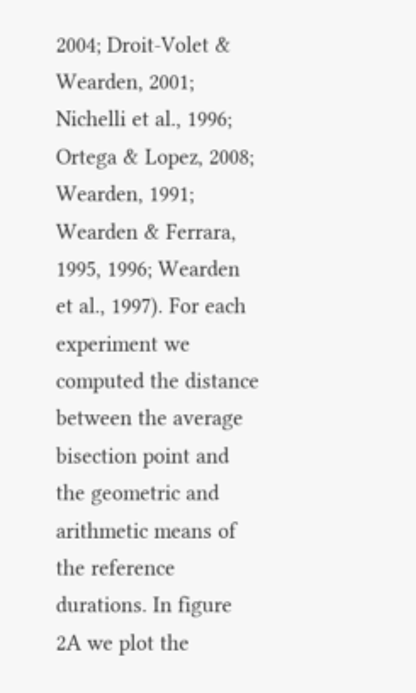2004; Droit-Volet & Wearden, 2001; Nichelli et al., 1996; Ortega & Lopez, 2008; Wearden, 1991; Wearden & Ferrara, 1995, 1996; Wearden et al., 1997). For each experiment we computed the distance between the average bisection point and the geometric and arithmetic means of the reference durations. In figure 2A we plot the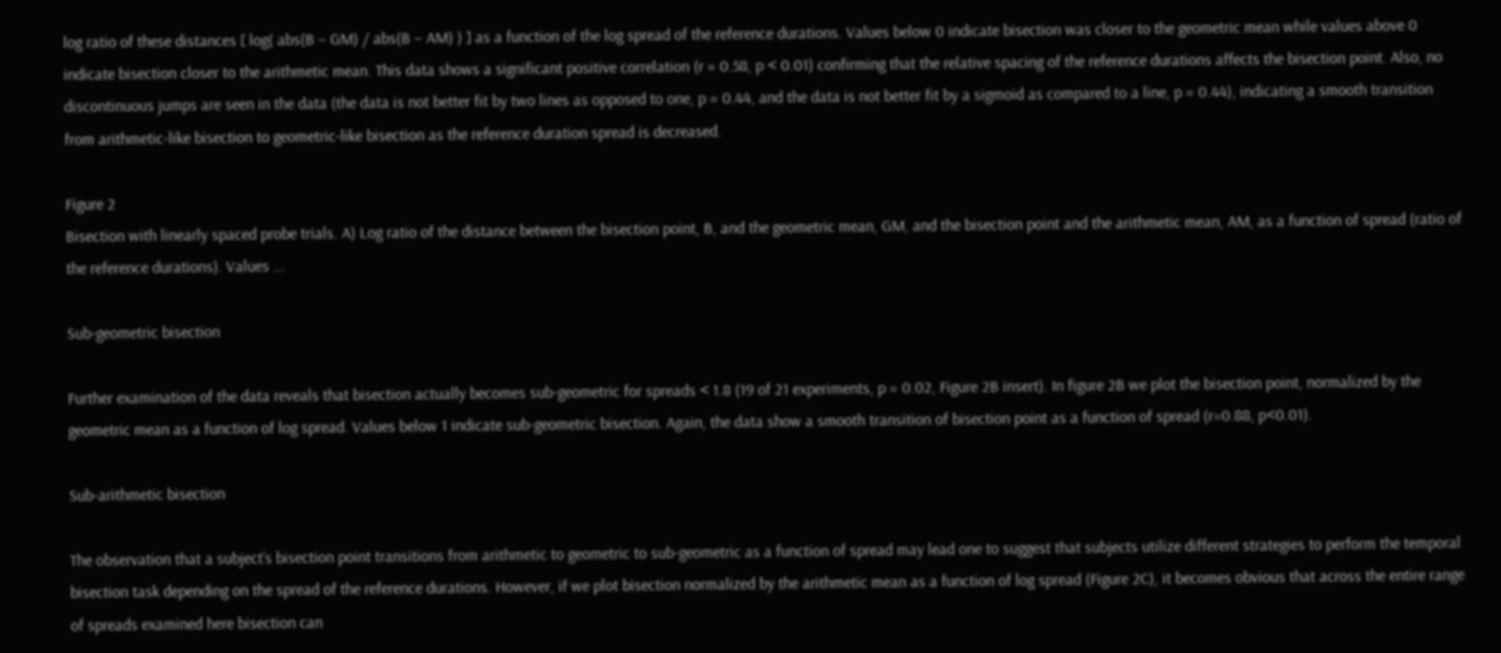log ratio of these distances [ log( abs(B – GM) / abs(B – AM) ) ] as a function of the log spread of the reference durations. Values below 0 indicate bisection was closer to the geometric mean while values above 0 indicate bisection closer to the arithmetic mean. This data shows a significant positive correlation (r = 0.58, p < 0.01) confirming that the relative spacing of the reference durations affects the bisection point. Also, no discontinuous jumps are seen in the data (the data is not better fit by two lines as opposed to one, p = 0.44, and the data is not better fit by a sigmoid as compared to a line, p = 0.44), indicating a smooth transition from arithmetic-like bisection to geometric-like bisection as the reference duration spread is decreased.

Figure 2
Bisection with linearly spaced probe trials. A) Log ratio of the distance between the bisection point, B, and the geometric mean, GM, and the bisection point and the arithmetic mean, AM, as a function of spread (ratio of the reference durations). Values ...

Sub-geometric bisection

Further examination of the data reveals that bisection actually becomes sub-geometric for spreads < 1.8 (19 of 21 experiments, p = 0.02, Figure 2B insert). In figure 2B we plot the bisection point, normalized by the geometric mean as a function of log spread. Values below 1 indicate sub-geometric bisection. Again, the data show a smooth transition of bisection point as a function of spread (r=0.88, p<0.01).

Sub-arithmetic bisection

The observation that a subject’s bisection point transitions from arithmetic to geometric to sub-geometric as a function of spread may lead one to suggest that subjects utilize different strategies to perform the temporal bisection task depending on the spread of the reference durations. However, if we plot bisection normalized by the arithmetic mean as a function of log spread (Figure 2C), it becomes obvious that across the entire range of spreads examined here bisection can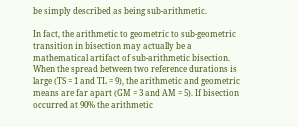be simply described as being sub-arithmetic.

In fact, the arithmetic to geometric to sub-geometric transition in bisection may actually be a mathematical artifact of sub-arithmetic bisection. When the spread between two reference durations is large (TS = 1 and TL = 9), the arithmetic and geometric means are far apart (GM = 3 and AM = 5). If bisection occurred at 90% the arithmetic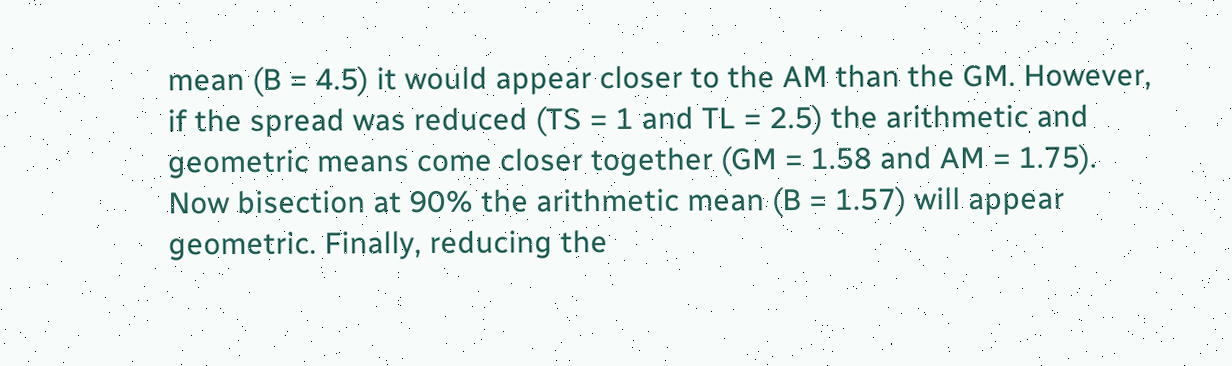mean (B = 4.5) it would appear closer to the AM than the GM. However, if the spread was reduced (TS = 1 and TL = 2.5) the arithmetic and geometric means come closer together (GM = 1.58 and AM = 1.75). Now bisection at 90% the arithmetic mean (B = 1.57) will appear geometric. Finally, reducing the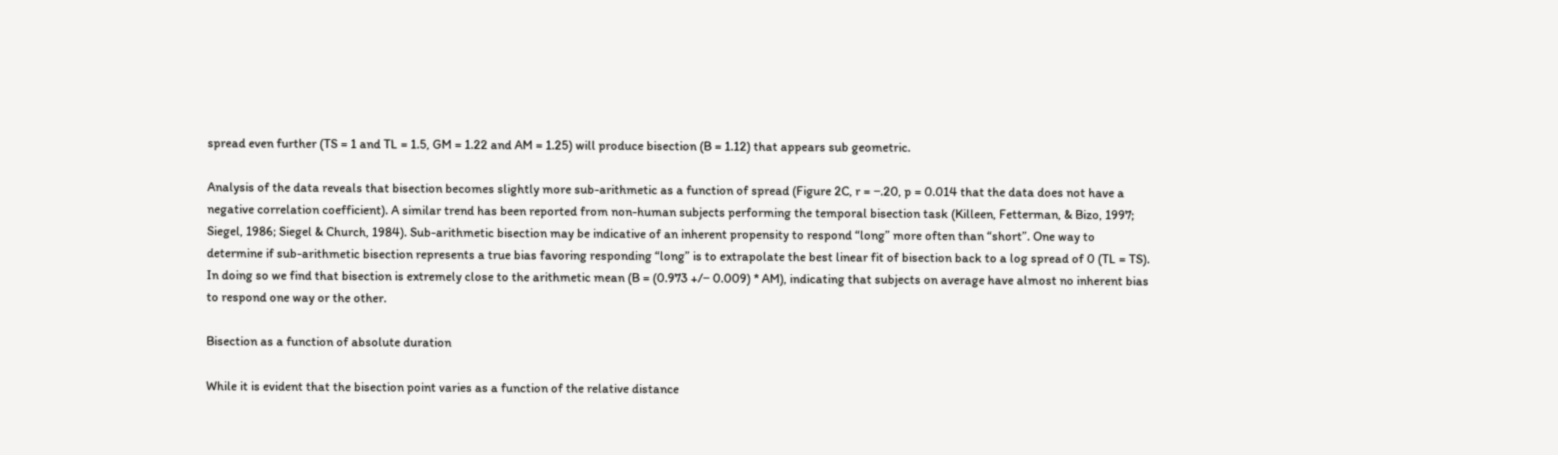spread even further (TS = 1 and TL = 1.5, GM = 1.22 and AM = 1.25) will produce bisection (B = 1.12) that appears sub geometric.

Analysis of the data reveals that bisection becomes slightly more sub-arithmetic as a function of spread (Figure 2C, r = −.20, p = 0.014 that the data does not have a negative correlation coefficient). A similar trend has been reported from non-human subjects performing the temporal bisection task (Killeen, Fetterman, & Bizo, 1997; Siegel, 1986; Siegel & Church, 1984). Sub-arithmetic bisection may be indicative of an inherent propensity to respond “long” more often than “short”. One way to determine if sub-arithmetic bisection represents a true bias favoring responding “long” is to extrapolate the best linear fit of bisection back to a log spread of 0 (TL = TS). In doing so we find that bisection is extremely close to the arithmetic mean (B = (0.973 +/− 0.009) * AM), indicating that subjects on average have almost no inherent bias to respond one way or the other.

Bisection as a function of absolute duration

While it is evident that the bisection point varies as a function of the relative distance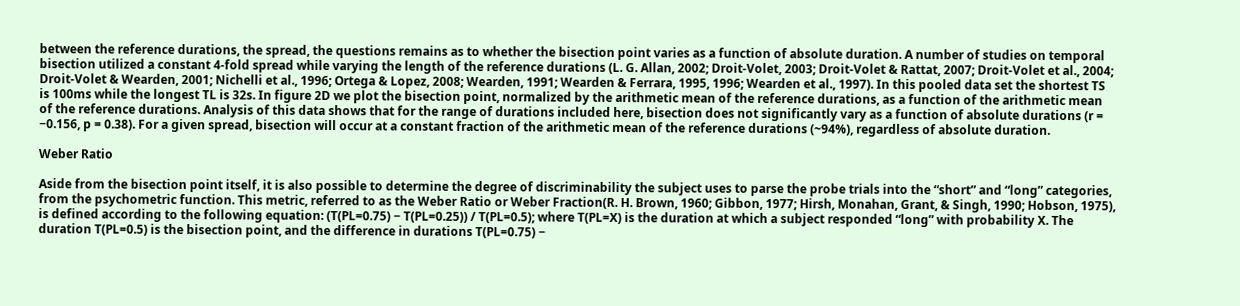between the reference durations, the spread, the questions remains as to whether the bisection point varies as a function of absolute duration. A number of studies on temporal bisection utilized a constant 4-fold spread while varying the length of the reference durations (L. G. Allan, 2002; Droit-Volet, 2003; Droit-Volet & Rattat, 2007; Droit-Volet et al., 2004; Droit-Volet & Wearden, 2001; Nichelli et al., 1996; Ortega & Lopez, 2008; Wearden, 1991; Wearden & Ferrara, 1995, 1996; Wearden et al., 1997). In this pooled data set the shortest TS is 100ms while the longest TL is 32s. In figure 2D we plot the bisection point, normalized by the arithmetic mean of the reference durations, as a function of the arithmetic mean of the reference durations. Analysis of this data shows that for the range of durations included here, bisection does not significantly vary as a function of absolute durations (r = −0.156, p = 0.38). For a given spread, bisection will occur at a constant fraction of the arithmetic mean of the reference durations (~94%), regardless of absolute duration.

Weber Ratio

Aside from the bisection point itself, it is also possible to determine the degree of discriminability the subject uses to parse the probe trials into the “short” and “long” categories, from the psychometric function. This metric, referred to as the Weber Ratio or Weber Fraction(R. H. Brown, 1960; Gibbon, 1977; Hirsh, Monahan, Grant, & Singh, 1990; Hobson, 1975), is defined according to the following equation: (T(PL=0.75) − T(PL=0.25)) / T(PL=0.5); where T(PL=X) is the duration at which a subject responded “long” with probability X. The duration T(PL=0.5) is the bisection point, and the difference in durations T(PL=0.75) −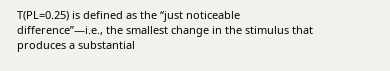T(PL=0.25) is defined as the “just noticeable difference”—i.e., the smallest change in the stimulus that produces a substantial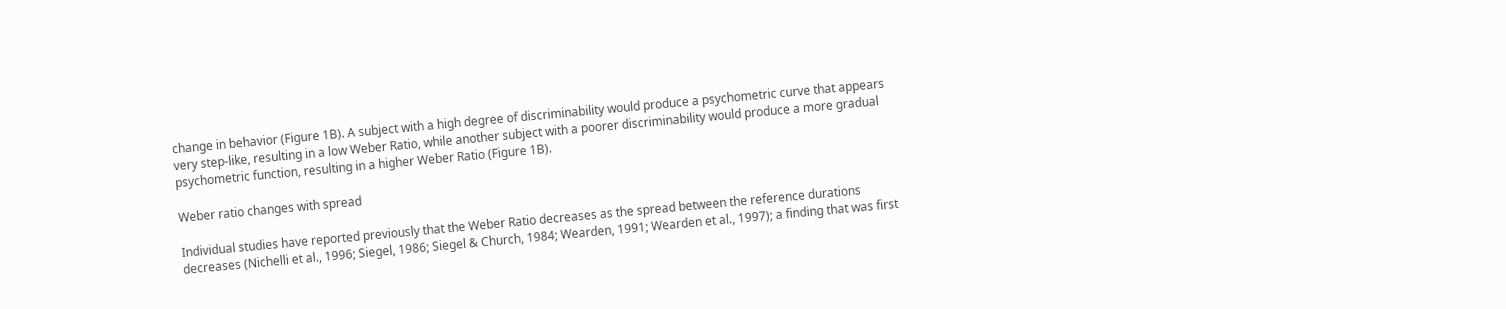change in behavior (Figure 1B). A subject with a high degree of discriminability would produce a psychometric curve that appears very step-like, resulting in a low Weber Ratio, while another subject with a poorer discriminability would produce a more gradual psychometric function, resulting in a higher Weber Ratio (Figure 1B).

Weber ratio changes with spread

Individual studies have reported previously that the Weber Ratio decreases as the spread between the reference durations decreases (Nichelli et al., 1996; Siegel, 1986; Siegel & Church, 1984; Wearden, 1991; Wearden et al., 1997); a finding that was first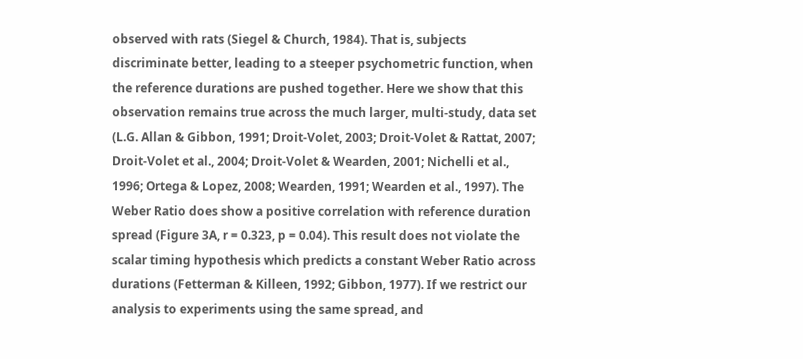observed with rats (Siegel & Church, 1984). That is, subjects discriminate better, leading to a steeper psychometric function, when the reference durations are pushed together. Here we show that this observation remains true across the much larger, multi-study, data set (L.G. Allan & Gibbon, 1991; Droit-Volet, 2003; Droit-Volet & Rattat, 2007; Droit-Volet et al., 2004; Droit-Volet & Wearden, 2001; Nichelli et al., 1996; Ortega & Lopez, 2008; Wearden, 1991; Wearden et al., 1997). The Weber Ratio does show a positive correlation with reference duration spread (Figure 3A, r = 0.323, p = 0.04). This result does not violate the scalar timing hypothesis which predicts a constant Weber Ratio across durations (Fetterman & Killeen, 1992; Gibbon, 1977). If we restrict our analysis to experiments using the same spread, and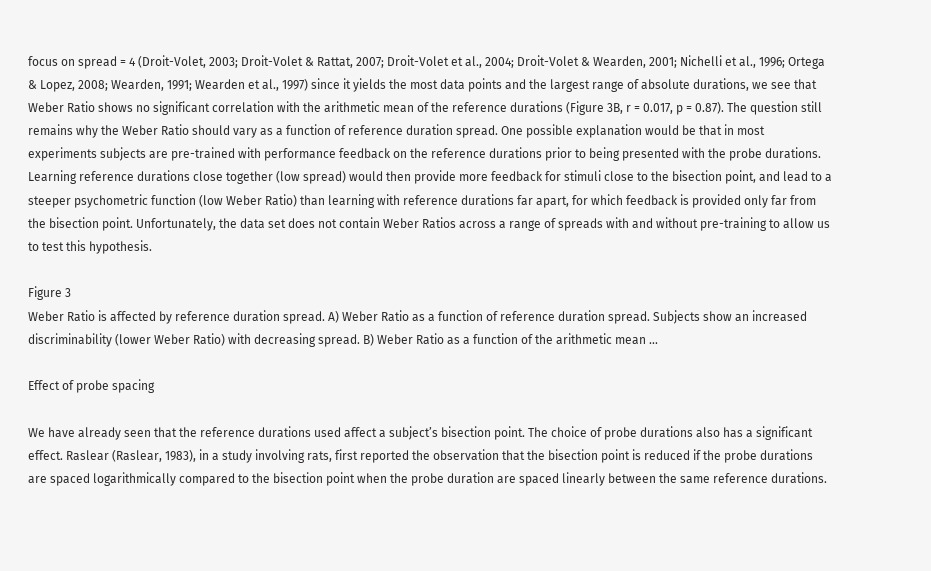focus on spread = 4 (Droit-Volet, 2003; Droit-Volet & Rattat, 2007; Droit-Volet et al., 2004; Droit-Volet & Wearden, 2001; Nichelli et al., 1996; Ortega & Lopez, 2008; Wearden, 1991; Wearden et al., 1997) since it yields the most data points and the largest range of absolute durations, we see that Weber Ratio shows no significant correlation with the arithmetic mean of the reference durations (Figure 3B, r = 0.017, p = 0.87). The question still remains why the Weber Ratio should vary as a function of reference duration spread. One possible explanation would be that in most experiments subjects are pre-trained with performance feedback on the reference durations prior to being presented with the probe durations. Learning reference durations close together (low spread) would then provide more feedback for stimuli close to the bisection point, and lead to a steeper psychometric function (low Weber Ratio) than learning with reference durations far apart, for which feedback is provided only far from the bisection point. Unfortunately, the data set does not contain Weber Ratios across a range of spreads with and without pre-training to allow us to test this hypothesis.

Figure 3
Weber Ratio is affected by reference duration spread. A) Weber Ratio as a function of reference duration spread. Subjects show an increased discriminability (lower Weber Ratio) with decreasing spread. B) Weber Ratio as a function of the arithmetic mean ...

Effect of probe spacing

We have already seen that the reference durations used affect a subject’s bisection point. The choice of probe durations also has a significant effect. Raslear (Raslear, 1983), in a study involving rats, first reported the observation that the bisection point is reduced if the probe durations are spaced logarithmically compared to the bisection point when the probe duration are spaced linearly between the same reference durations.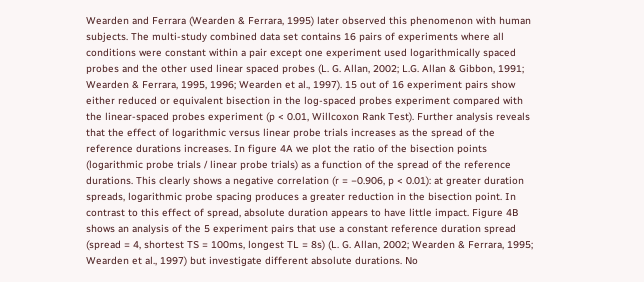Wearden and Ferrara (Wearden & Ferrara, 1995) later observed this phenomenon with human subjects. The multi-study combined data set contains 16 pairs of experiments where all conditions were constant within a pair except one experiment used logarithmically spaced probes and the other used linear spaced probes (L. G. Allan, 2002; L.G. Allan & Gibbon, 1991; Wearden & Ferrara, 1995, 1996; Wearden et al., 1997). 15 out of 16 experiment pairs show either reduced or equivalent bisection in the log-spaced probes experiment compared with the linear-spaced probes experiment (p < 0.01, Willcoxon Rank Test). Further analysis reveals that the effect of logarithmic versus linear probe trials increases as the spread of the reference durations increases. In figure 4A we plot the ratio of the bisection points (logarithmic probe trials / linear probe trials) as a function of the spread of the reference durations. This clearly shows a negative correlation (r = −0.906, p < 0.01): at greater duration spreads, logarithmic probe spacing produces a greater reduction in the bisection point. In contrast to this effect of spread, absolute duration appears to have little impact. Figure 4B shows an analysis of the 5 experiment pairs that use a constant reference duration spread (spread = 4, shortest TS = 100ms, longest TL = 8s) (L. G. Allan, 2002; Wearden & Ferrara, 1995; Wearden et al., 1997) but investigate different absolute durations. No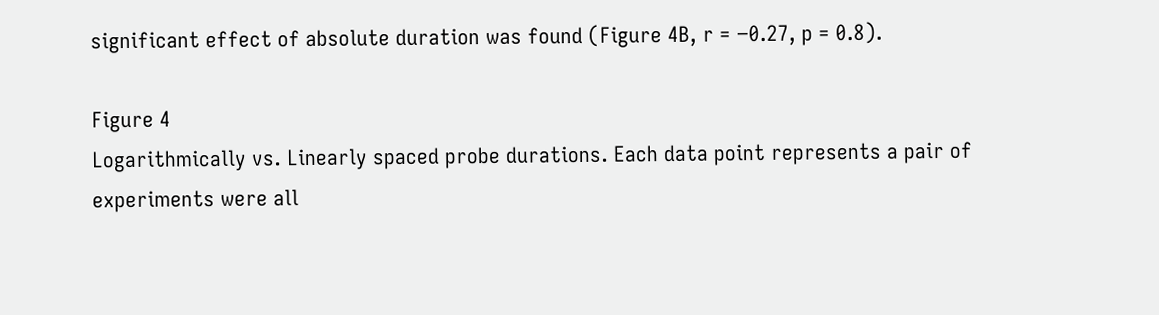significant effect of absolute duration was found (Figure 4B, r = −0.27, p = 0.8).

Figure 4
Logarithmically vs. Linearly spaced probe durations. Each data point represents a pair of experiments were all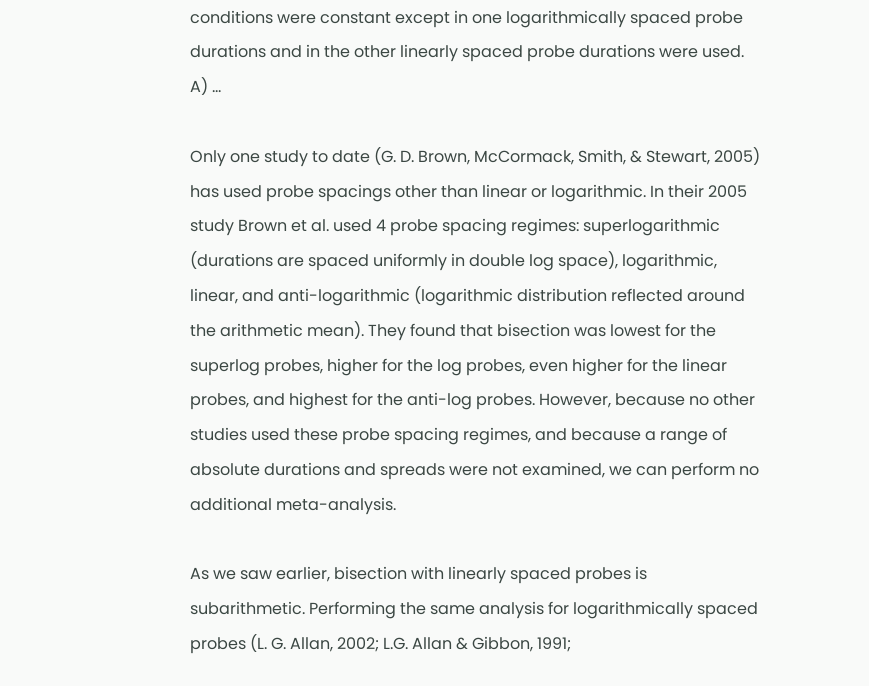conditions were constant except in one logarithmically spaced probe durations and in the other linearly spaced probe durations were used. A) ...

Only one study to date (G. D. Brown, McCormack, Smith, & Stewart, 2005) has used probe spacings other than linear or logarithmic. In their 2005 study Brown et al. used 4 probe spacing regimes: superlogarithmic (durations are spaced uniformly in double log space), logarithmic, linear, and anti-logarithmic (logarithmic distribution reflected around the arithmetic mean). They found that bisection was lowest for the superlog probes, higher for the log probes, even higher for the linear probes, and highest for the anti-log probes. However, because no other studies used these probe spacing regimes, and because a range of absolute durations and spreads were not examined, we can perform no additional meta-analysis.

As we saw earlier, bisection with linearly spaced probes is subarithmetic. Performing the same analysis for logarithmically spaced probes (L. G. Allan, 2002; L.G. Allan & Gibbon, 1991;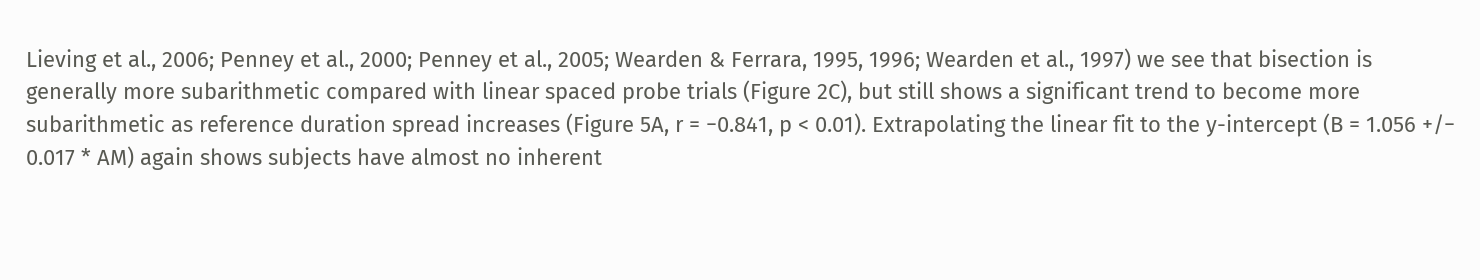Lieving et al., 2006; Penney et al., 2000; Penney et al., 2005; Wearden & Ferrara, 1995, 1996; Wearden et al., 1997) we see that bisection is generally more subarithmetic compared with linear spaced probe trials (Figure 2C), but still shows a significant trend to become more subarithmetic as reference duration spread increases (Figure 5A, r = −0.841, p < 0.01). Extrapolating the linear fit to the y-intercept (B = 1.056 +/− 0.017 * AM) again shows subjects have almost no inherent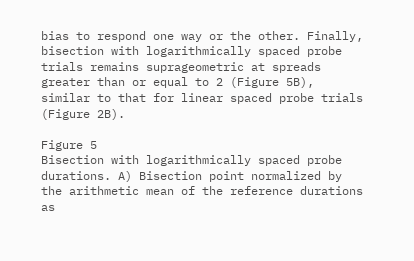bias to respond one way or the other. Finally, bisection with logarithmically spaced probe trials remains suprageometric at spreads greater than or equal to 2 (Figure 5B), similar to that for linear spaced probe trials (Figure 2B).

Figure 5
Bisection with logarithmically spaced probe durations. A) Bisection point normalized by the arithmetic mean of the reference durations as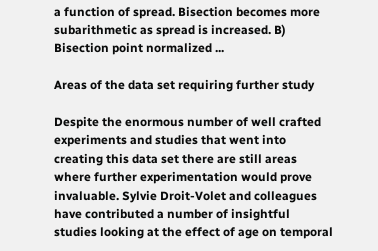a function of spread. Bisection becomes more subarithmetic as spread is increased. B) Bisection point normalized ...

Areas of the data set requiring further study

Despite the enormous number of well crafted experiments and studies that went into creating this data set there are still areas where further experimentation would prove invaluable. Sylvie Droit-Volet and colleagues have contributed a number of insightful studies looking at the effect of age on temporal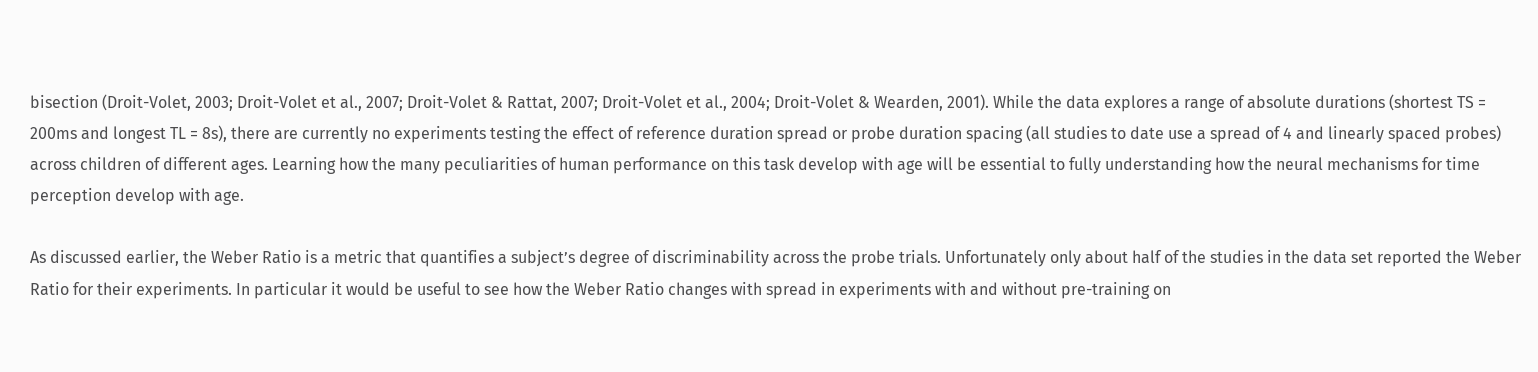bisection (Droit-Volet, 2003; Droit-Volet et al., 2007; Droit-Volet & Rattat, 2007; Droit-Volet et al., 2004; Droit-Volet & Wearden, 2001). While the data explores a range of absolute durations (shortest TS = 200ms and longest TL = 8s), there are currently no experiments testing the effect of reference duration spread or probe duration spacing (all studies to date use a spread of 4 and linearly spaced probes) across children of different ages. Learning how the many peculiarities of human performance on this task develop with age will be essential to fully understanding how the neural mechanisms for time perception develop with age.

As discussed earlier, the Weber Ratio is a metric that quantifies a subject’s degree of discriminability across the probe trials. Unfortunately only about half of the studies in the data set reported the Weber Ratio for their experiments. In particular it would be useful to see how the Weber Ratio changes with spread in experiments with and without pre-training on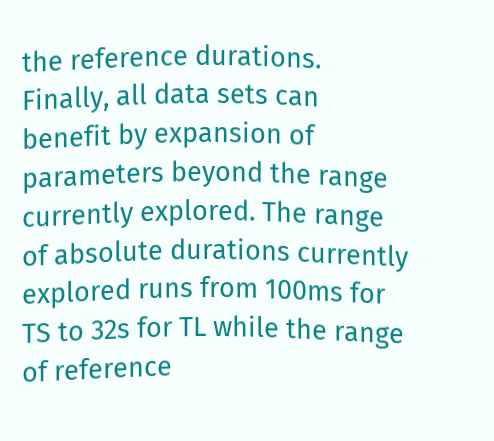the reference durations. Finally, all data sets can benefit by expansion of parameters beyond the range currently explored. The range of absolute durations currently explored runs from 100ms for TS to 32s for TL while the range of reference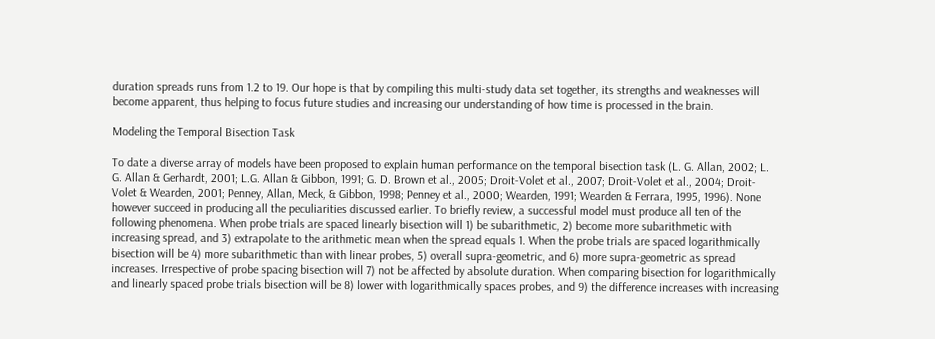duration spreads runs from 1.2 to 19. Our hope is that by compiling this multi-study data set together, its strengths and weaknesses will become apparent, thus helping to focus future studies and increasing our understanding of how time is processed in the brain.

Modeling the Temporal Bisection Task

To date a diverse array of models have been proposed to explain human performance on the temporal bisection task (L. G. Allan, 2002; L. G. Allan & Gerhardt, 2001; L.G. Allan & Gibbon, 1991; G. D. Brown et al., 2005; Droit-Volet et al., 2007; Droit-Volet et al., 2004; Droit-Volet & Wearden, 2001; Penney, Allan, Meck, & Gibbon, 1998; Penney et al., 2000; Wearden, 1991; Wearden & Ferrara, 1995, 1996). None however succeed in producing all the peculiarities discussed earlier. To briefly review, a successful model must produce all ten of the following phenomena. When probe trials are spaced linearly bisection will 1) be subarithmetic, 2) become more subarithmetic with increasing spread, and 3) extrapolate to the arithmetic mean when the spread equals 1. When the probe trials are spaced logarithmically bisection will be 4) more subarithmetic than with linear probes, 5) overall supra-geometric, and 6) more supra-geometric as spread increases. Irrespective of probe spacing bisection will 7) not be affected by absolute duration. When comparing bisection for logarithmically and linearly spaced probe trials bisection will be 8) lower with logarithmically spaces probes, and 9) the difference increases with increasing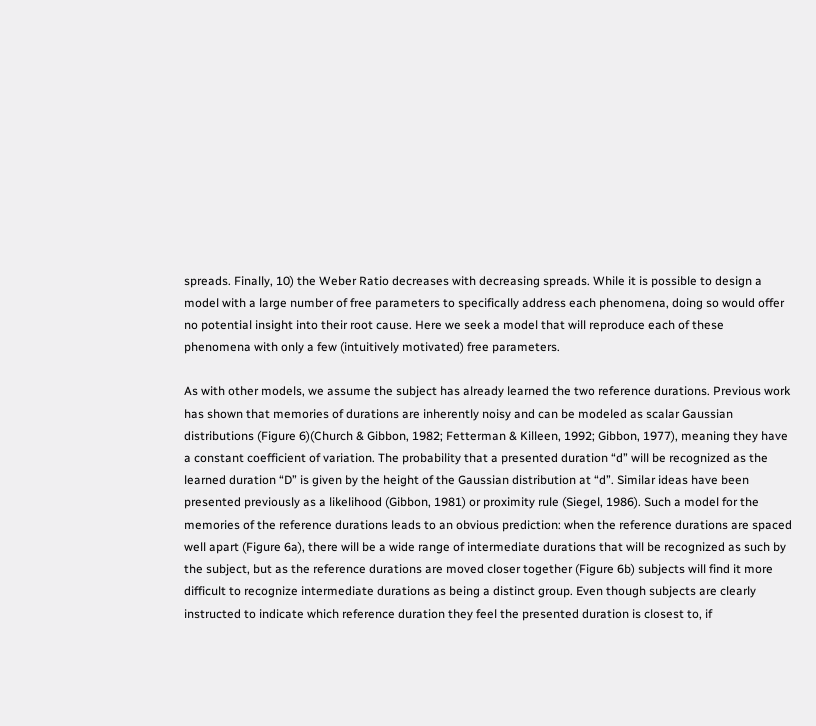spreads. Finally, 10) the Weber Ratio decreases with decreasing spreads. While it is possible to design a model with a large number of free parameters to specifically address each phenomena, doing so would offer no potential insight into their root cause. Here we seek a model that will reproduce each of these phenomena with only a few (intuitively motivated) free parameters.

As with other models, we assume the subject has already learned the two reference durations. Previous work has shown that memories of durations are inherently noisy and can be modeled as scalar Gaussian distributions (Figure 6)(Church & Gibbon, 1982; Fetterman & Killeen, 1992; Gibbon, 1977), meaning they have a constant coefficient of variation. The probability that a presented duration “d” will be recognized as the learned duration “D” is given by the height of the Gaussian distribution at “d”. Similar ideas have been presented previously as a likelihood (Gibbon, 1981) or proximity rule (Siegel, 1986). Such a model for the memories of the reference durations leads to an obvious prediction: when the reference durations are spaced well apart (Figure 6a), there will be a wide range of intermediate durations that will be recognized as such by the subject, but as the reference durations are moved closer together (Figure 6b) subjects will find it more difficult to recognize intermediate durations as being a distinct group. Even though subjects are clearly instructed to indicate which reference duration they feel the presented duration is closest to, if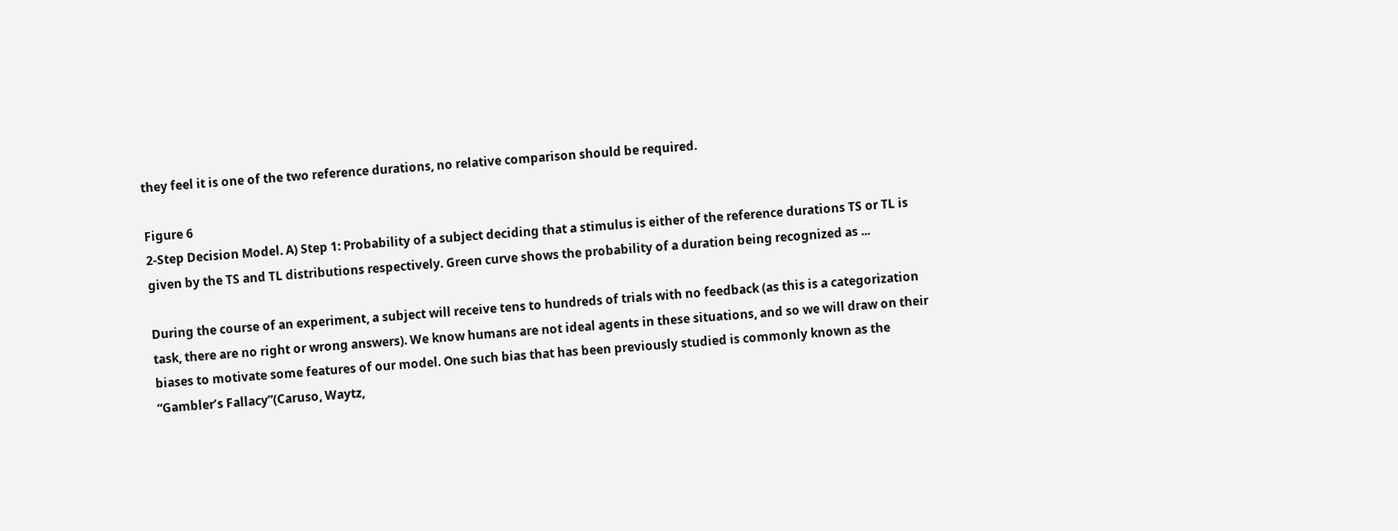they feel it is one of the two reference durations, no relative comparison should be required.

Figure 6
2-Step Decision Model. A) Step 1: Probability of a subject deciding that a stimulus is either of the reference durations TS or TL is given by the TS and TL distributions respectively. Green curve shows the probability of a duration being recognized as ...

During the course of an experiment, a subject will receive tens to hundreds of trials with no feedback (as this is a categorization task, there are no right or wrong answers). We know humans are not ideal agents in these situations, and so we will draw on their biases to motivate some features of our model. One such bias that has been previously studied is commonly known as the “Gambler’s Fallacy”(Caruso, Waytz,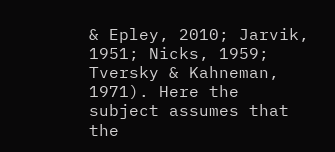& Epley, 2010; Jarvik, 1951; Nicks, 1959; Tversky & Kahneman, 1971). Here the subject assumes that the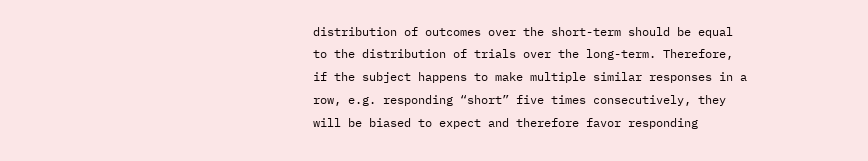distribution of outcomes over the short-term should be equal to the distribution of trials over the long-term. Therefore, if the subject happens to make multiple similar responses in a row, e.g. responding “short” five times consecutively, they will be biased to expect and therefore favor responding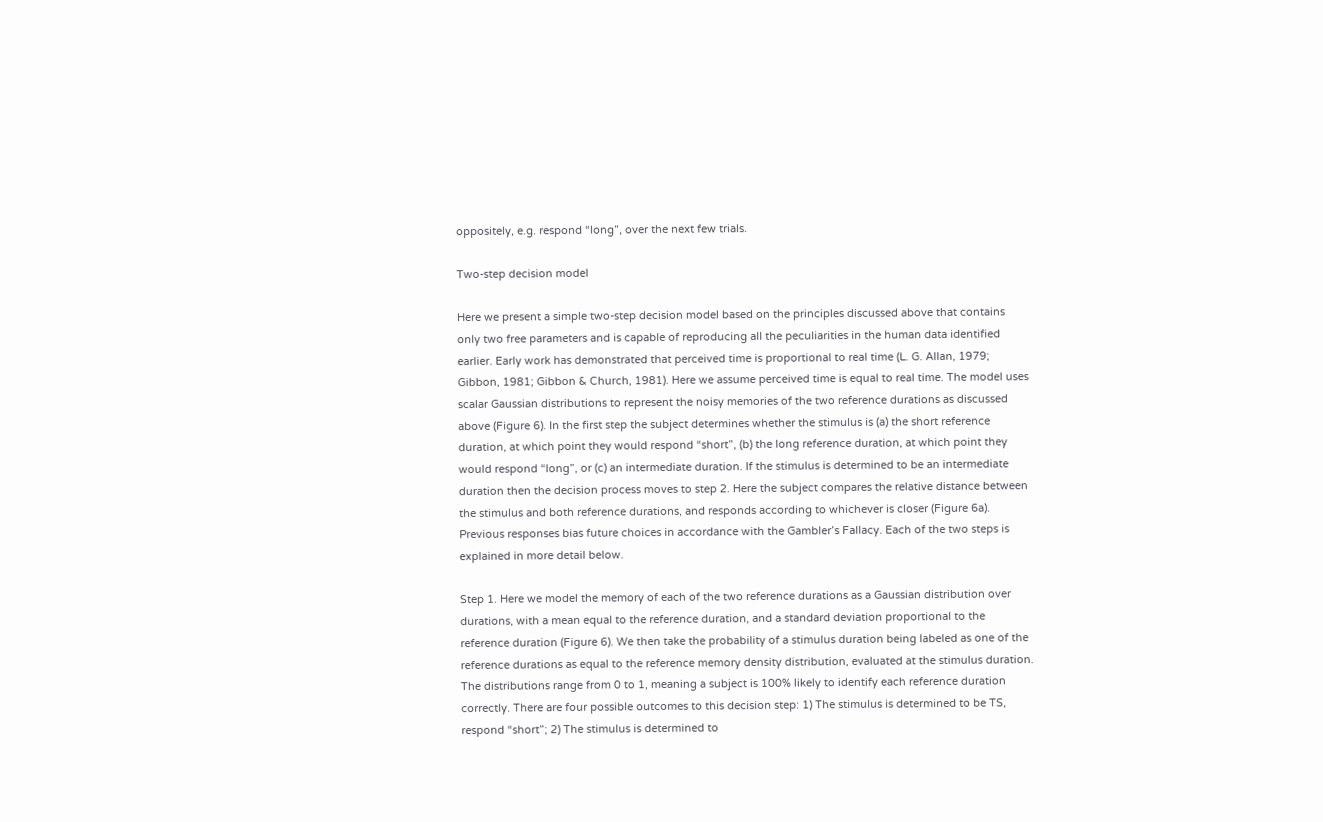oppositely, e.g. respond “long”, over the next few trials.

Two-step decision model

Here we present a simple two-step decision model based on the principles discussed above that contains only two free parameters and is capable of reproducing all the peculiarities in the human data identified earlier. Early work has demonstrated that perceived time is proportional to real time (L. G. Allan, 1979; Gibbon, 1981; Gibbon & Church, 1981). Here we assume perceived time is equal to real time. The model uses scalar Gaussian distributions to represent the noisy memories of the two reference durations as discussed above (Figure 6). In the first step the subject determines whether the stimulus is (a) the short reference duration, at which point they would respond “short”, (b) the long reference duration, at which point they would respond “long”, or (c) an intermediate duration. If the stimulus is determined to be an intermediate duration then the decision process moves to step 2. Here the subject compares the relative distance between the stimulus and both reference durations, and responds according to whichever is closer (Figure 6a). Previous responses bias future choices in accordance with the Gambler’s Fallacy. Each of the two steps is explained in more detail below.

Step 1. Here we model the memory of each of the two reference durations as a Gaussian distribution over durations, with a mean equal to the reference duration, and a standard deviation proportional to the reference duration (Figure 6). We then take the probability of a stimulus duration being labeled as one of the reference durations as equal to the reference memory density distribution, evaluated at the stimulus duration. The distributions range from 0 to 1, meaning a subject is 100% likely to identify each reference duration correctly. There are four possible outcomes to this decision step: 1) The stimulus is determined to be TS, respond “short”; 2) The stimulus is determined to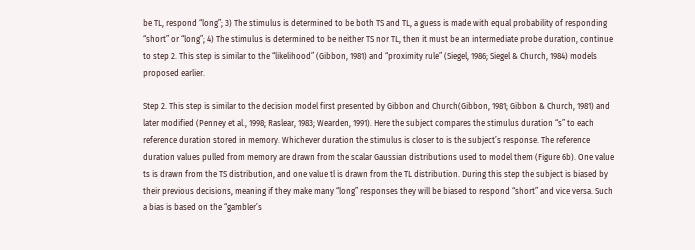be TL, respond “long”; 3) The stimulus is determined to be both TS and TL, a guess is made with equal probability of responding “short” or “long”; 4) The stimulus is determined to be neither TS nor TL, then it must be an intermediate probe duration, continue to step 2. This step is similar to the “likelihood” (Gibbon, 1981) and “proximity rule” (Siegel, 1986; Siegel & Church, 1984) models proposed earlier.

Step 2. This step is similar to the decision model first presented by Gibbon and Church(Gibbon, 1981; Gibbon & Church, 1981) and later modified (Penney et al., 1998; Raslear, 1983; Wearden, 1991). Here the subject compares the stimulus duration “s” to each reference duration stored in memory. Whichever duration the stimulus is closer to is the subject’s response. The reference duration values pulled from memory are drawn from the scalar Gaussian distributions used to model them (Figure 6b). One value ts is drawn from the TS distribution, and one value tl is drawn from the TL distribution. During this step the subject is biased by their previous decisions, meaning if they make many “long” responses they will be biased to respond “short” and vice versa. Such a bias is based on the “gambler’s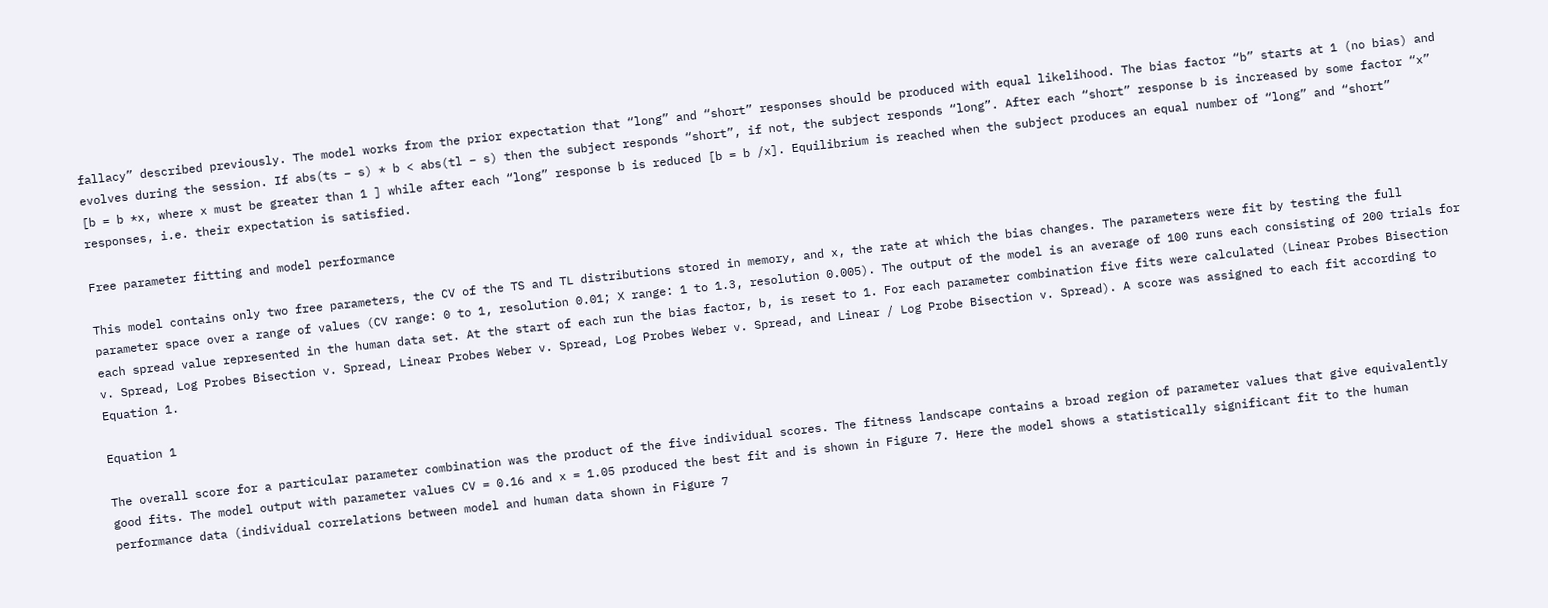fallacy” described previously. The model works from the prior expectation that “long” and “short” responses should be produced with equal likelihood. The bias factor “b” starts at 1 (no bias) and evolves during the session. If abs(ts − s) * b < abs(tl − s) then the subject responds “short”, if not, the subject responds “long”. After each “short” response b is increased by some factor “x” [b = b *x, where x must be greater than 1 ] while after each “long” response b is reduced [b = b /x]. Equilibrium is reached when the subject produces an equal number of “long” and “short” responses, i.e. their expectation is satisfied.

Free parameter fitting and model performance

This model contains only two free parameters, the CV of the TS and TL distributions stored in memory, and x, the rate at which the bias changes. The parameters were fit by testing the full parameter space over a range of values (CV range: 0 to 1, resolution 0.01; X range: 1 to 1.3, resolution 0.005). The output of the model is an average of 100 runs each consisting of 200 trials for each spread value represented in the human data set. At the start of each run the bias factor, b, is reset to 1. For each parameter combination five fits were calculated (Linear Probes Bisection v. Spread, Log Probes Bisection v. Spread, Linear Probes Weber v. Spread, Log Probes Weber v. Spread, and Linear / Log Probe Bisection v. Spread). A score was assigned to each fit according to Equation 1.

Equation 1

The overall score for a particular parameter combination was the product of the five individual scores. The fitness landscape contains a broad region of parameter values that give equivalently good fits. The model output with parameter values CV = 0.16 and x = 1.05 produced the best fit and is shown in Figure 7. Here the model shows a statistically significant fit to the human performance data (individual correlations between model and human data shown in Figure 7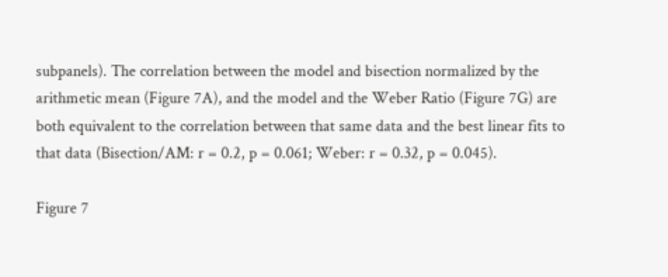subpanels). The correlation between the model and bisection normalized by the arithmetic mean (Figure 7A), and the model and the Weber Ratio (Figure 7G) are both equivalent to the correlation between that same data and the best linear fits to that data (Bisection/AM: r = 0.2, p = 0.061; Weber: r = 0.32, p = 0.045).

Figure 7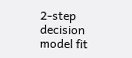2-step decision model fit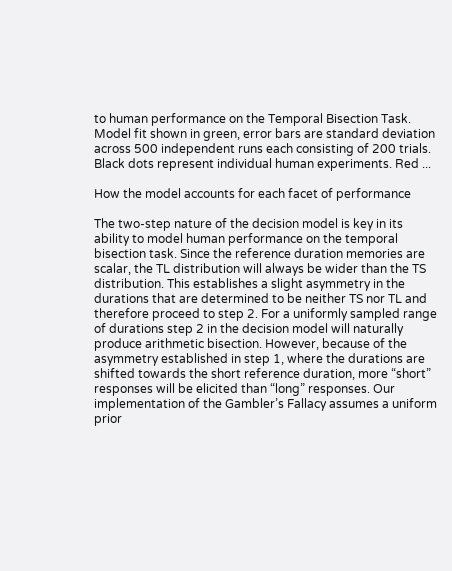to human performance on the Temporal Bisection Task. Model fit shown in green, error bars are standard deviation across 500 independent runs each consisting of 200 trials. Black dots represent individual human experiments. Red ...

How the model accounts for each facet of performance

The two-step nature of the decision model is key in its ability to model human performance on the temporal bisection task. Since the reference duration memories are scalar, the TL distribution will always be wider than the TS distribution. This establishes a slight asymmetry in the durations that are determined to be neither TS nor TL and therefore proceed to step 2. For a uniformly sampled range of durations step 2 in the decision model will naturally produce arithmetic bisection. However, because of the asymmetry established in step 1, where the durations are shifted towards the short reference duration, more “short” responses will be elicited than “long” responses. Our implementation of the Gambler’s Fallacy assumes a uniform prior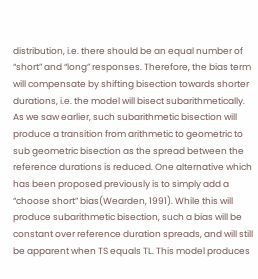distribution, i.e. there should be an equal number of “short” and “long” responses. Therefore, the bias term will compensate by shifting bisection towards shorter durations, i.e. the model will bisect subarithmetically. As we saw earlier, such subarithmetic bisection will produce a transition from arithmetic to geometric to sub geometric bisection as the spread between the reference durations is reduced. One alternative which has been proposed previously is to simply add a “choose short” bias(Wearden, 1991). While this will produce subarithmetic bisection, such a bias will be constant over reference duration spreads, and will still be apparent when TS equals TL. This model produces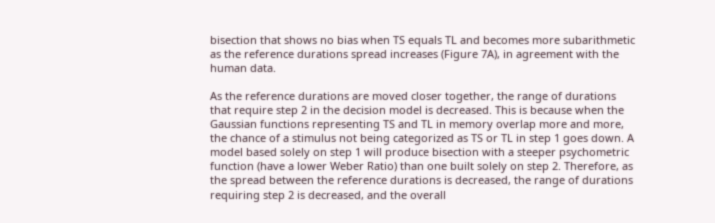bisection that shows no bias when TS equals TL and becomes more subarithmetic as the reference durations spread increases (Figure 7A), in agreement with the human data.

As the reference durations are moved closer together, the range of durations that require step 2 in the decision model is decreased. This is because when the Gaussian functions representing TS and TL in memory overlap more and more, the chance of a stimulus not being categorized as TS or TL in step 1 goes down. A model based solely on step 1 will produce bisection with a steeper psychometric function (have a lower Weber Ratio) than one built solely on step 2. Therefore, as the spread between the reference durations is decreased, the range of durations requiring step 2 is decreased, and the overall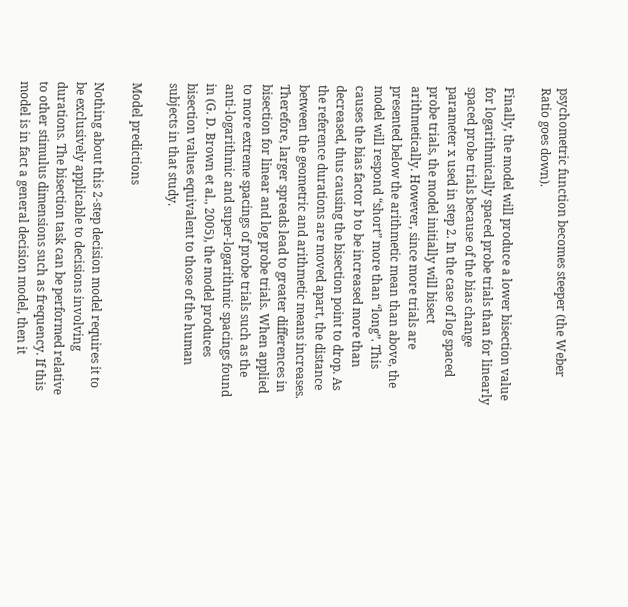psychometric function becomes steeper (the Weber Ratio goes down).

Finally, the model will produce a lower bisection value for logarithmically spaced probe trials than for linearly spaced probe trials because of the bias change parameter x used in step 2. In the case of log spaced probe trials, the model initially will bisect arithmetically. However, since more trials are presented below the arithmetic mean than above, the model will respond “short” more than “long”. This causes the bias factor b to be increased more than decreased, thus causing the bisection point to drop. As the reference durations are moved apart, the distance between the geometric and arithmetic means increases. Therefore, larger spreads lead to greater differences in bisection for linear and log probe trials. When applied to more extreme spacings of probe trials such as the anti-logarithmic and super-logarithmic spacings found in (G. D. Brown et al., 2005), the model produces bisection values equivalent to those of the human subjects in that study.

Model predictions

Nothing about this 2-step decision model requires it to be exclusively applicable to decisions involving durations. The bisection task can be performed relative to other stimulus dimensions such as frequency. If this model is in fact a general decision model, then it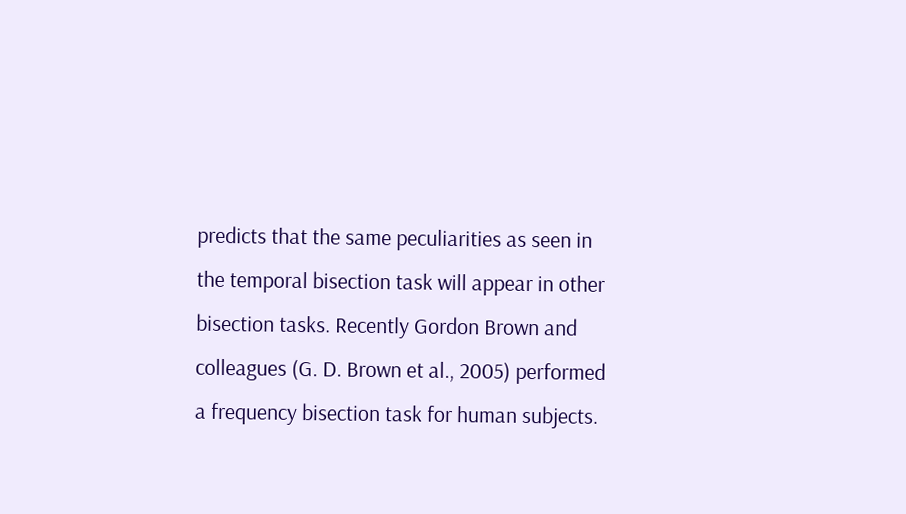predicts that the same peculiarities as seen in the temporal bisection task will appear in other bisection tasks. Recently Gordon Brown and colleagues (G. D. Brown et al., 2005) performed a frequency bisection task for human subjects.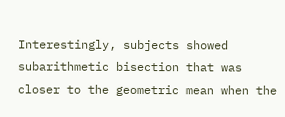Interestingly, subjects showed subarithmetic bisection that was closer to the geometric mean when the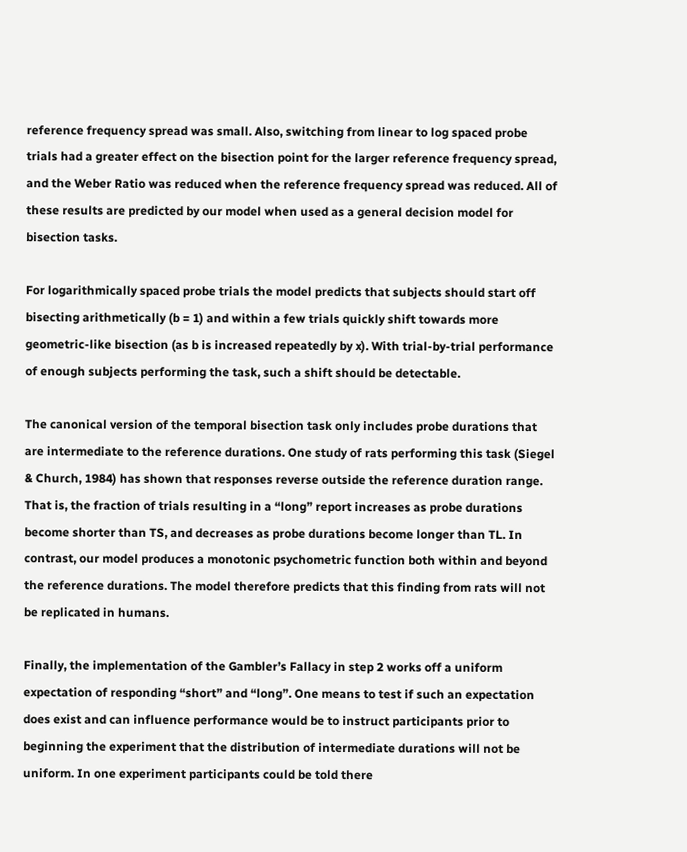reference frequency spread was small. Also, switching from linear to log spaced probe trials had a greater effect on the bisection point for the larger reference frequency spread, and the Weber Ratio was reduced when the reference frequency spread was reduced. All of these results are predicted by our model when used as a general decision model for bisection tasks.

For logarithmically spaced probe trials the model predicts that subjects should start off bisecting arithmetically (b = 1) and within a few trials quickly shift towards more geometric-like bisection (as b is increased repeatedly by x). With trial-by-trial performance of enough subjects performing the task, such a shift should be detectable.

The canonical version of the temporal bisection task only includes probe durations that are intermediate to the reference durations. One study of rats performing this task (Siegel & Church, 1984) has shown that responses reverse outside the reference duration range. That is, the fraction of trials resulting in a “long” report increases as probe durations become shorter than TS, and decreases as probe durations become longer than TL. In contrast, our model produces a monotonic psychometric function both within and beyond the reference durations. The model therefore predicts that this finding from rats will not be replicated in humans.

Finally, the implementation of the Gambler’s Fallacy in step 2 works off a uniform expectation of responding “short” and “long”. One means to test if such an expectation does exist and can influence performance would be to instruct participants prior to beginning the experiment that the distribution of intermediate durations will not be uniform. In one experiment participants could be told there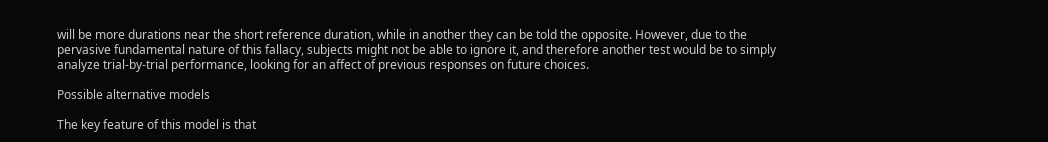will be more durations near the short reference duration, while in another they can be told the opposite. However, due to the pervasive fundamental nature of this fallacy, subjects might not be able to ignore it, and therefore another test would be to simply analyze trial-by-trial performance, looking for an affect of previous responses on future choices.

Possible alternative models

The key feature of this model is that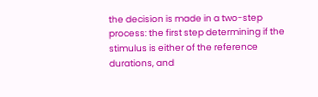the decision is made in a two-step process: the first step determining if the stimulus is either of the reference durations, and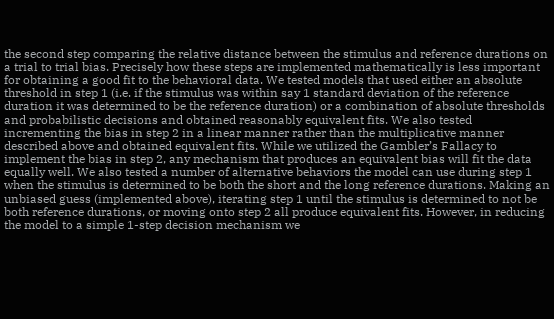the second step comparing the relative distance between the stimulus and reference durations on a trial to trial bias. Precisely how these steps are implemented mathematically is less important for obtaining a good fit to the behavioral data. We tested models that used either an absolute threshold in step 1 (i.e. if the stimulus was within say 1 standard deviation of the reference duration it was determined to be the reference duration) or a combination of absolute thresholds and probabilistic decisions and obtained reasonably equivalent fits. We also tested incrementing the bias in step 2 in a linear manner rather than the multiplicative manner described above and obtained equivalent fits. While we utilized the Gambler’s Fallacy to implement the bias in step 2, any mechanism that produces an equivalent bias will fit the data equally well. We also tested a number of alternative behaviors the model can use during step 1 when the stimulus is determined to be both the short and the long reference durations. Making an unbiased guess (implemented above), iterating step 1 until the stimulus is determined to not be both reference durations, or moving onto step 2 all produce equivalent fits. However, in reducing the model to a simple 1-step decision mechanism we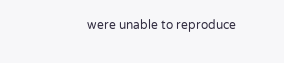were unable to reproduce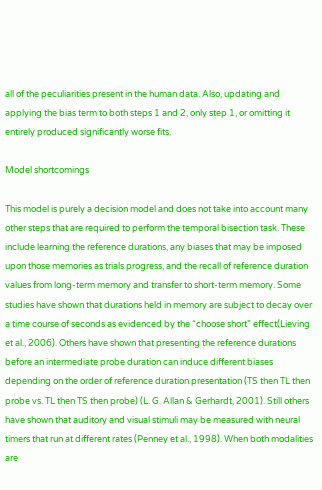all of the peculiarities present in the human data. Also, updating and applying the bias term to both steps 1 and 2, only step 1, or omitting it entirely produced significantly worse fits.

Model shortcomings

This model is purely a decision model and does not take into account many other steps that are required to perform the temporal bisection task. These include learning the reference durations, any biases that may be imposed upon those memories as trials progress, and the recall of reference duration values from long-term memory and transfer to short-term memory. Some studies have shown that durations held in memory are subject to decay over a time course of seconds as evidenced by the “choose short” effect(Lieving et al., 2006). Others have shown that presenting the reference durations before an intermediate probe duration can induce different biases depending on the order of reference duration presentation (TS then TL then probe vs. TL then TS then probe) (L. G. Allan & Gerhardt, 2001). Still others have shown that auditory and visual stimuli may be measured with neural timers that run at different rates (Penney et al., 1998). When both modalities are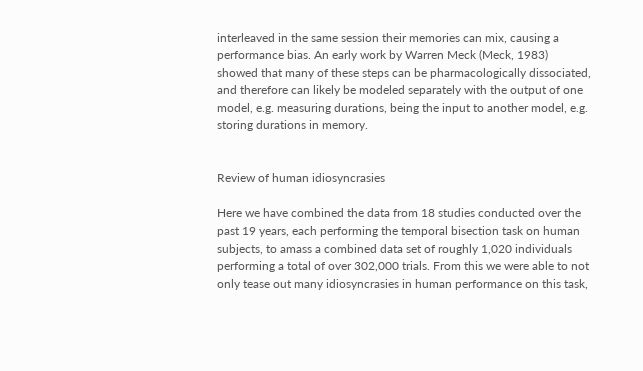interleaved in the same session their memories can mix, causing a performance bias. An early work by Warren Meck (Meck, 1983) showed that many of these steps can be pharmacologically dissociated, and therefore can likely be modeled separately with the output of one model, e.g. measuring durations, being the input to another model, e.g. storing durations in memory.


Review of human idiosyncrasies

Here we have combined the data from 18 studies conducted over the past 19 years, each performing the temporal bisection task on human subjects, to amass a combined data set of roughly 1,020 individuals performing a total of over 302,000 trials. From this we were able to not only tease out many idiosyncrasies in human performance on this task,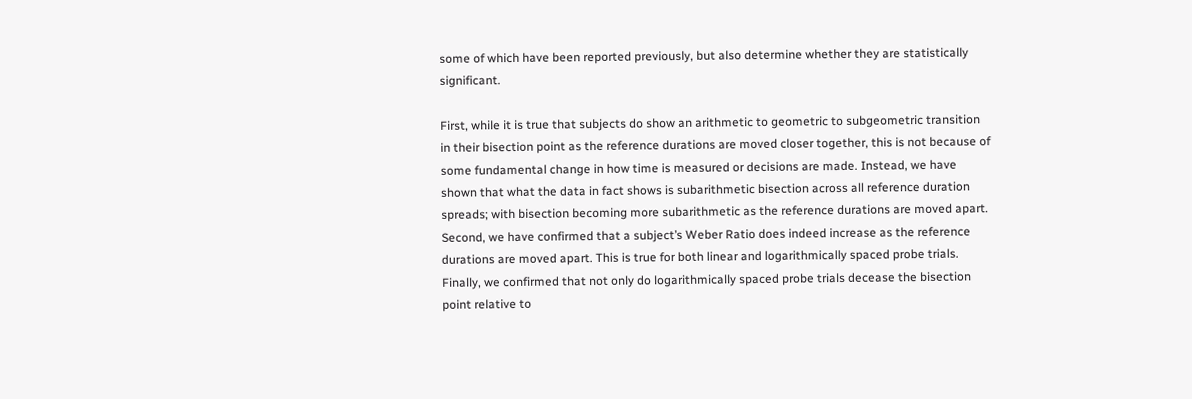some of which have been reported previously, but also determine whether they are statistically significant.

First, while it is true that subjects do show an arithmetic to geometric to subgeometric transition in their bisection point as the reference durations are moved closer together, this is not because of some fundamental change in how time is measured or decisions are made. Instead, we have shown that what the data in fact shows is subarithmetic bisection across all reference duration spreads; with bisection becoming more subarithmetic as the reference durations are moved apart. Second, we have confirmed that a subject’s Weber Ratio does indeed increase as the reference durations are moved apart. This is true for both linear and logarithmically spaced probe trials. Finally, we confirmed that not only do logarithmically spaced probe trials decease the bisection point relative to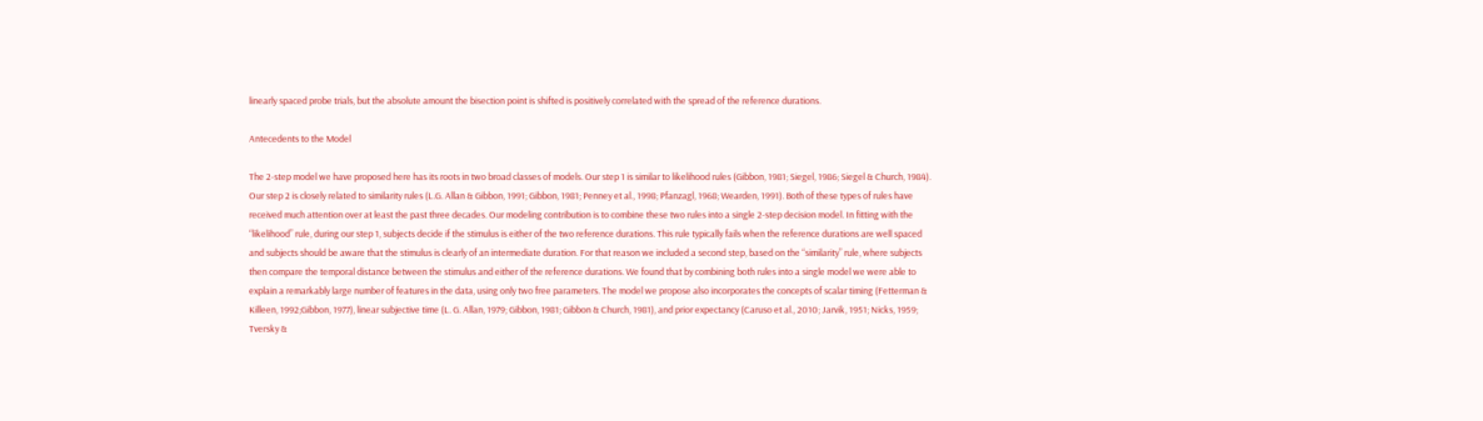linearly spaced probe trials, but the absolute amount the bisection point is shifted is positively correlated with the spread of the reference durations.

Antecedents to the Model

The 2-step model we have proposed here has its roots in two broad classes of models. Our step 1 is similar to likelihood rules (Gibbon, 1981; Siegel, 1986; Siegel & Church, 1984). Our step 2 is closely related to similarity rules (L.G. Allan & Gibbon, 1991; Gibbon, 1981; Penney et al., 1998; Pfanzagl, 1968; Wearden, 1991). Both of these types of rules have received much attention over at least the past three decades. Our modeling contribution is to combine these two rules into a single 2-step decision model. In fitting with the “likelihood” rule, during our step 1, subjects decide if the stimulus is either of the two reference durations. This rule typically fails when the reference durations are well spaced and subjects should be aware that the stimulus is clearly of an intermediate duration. For that reason we included a second step, based on the “similarity” rule, where subjects then compare the temporal distance between the stimulus and either of the reference durations. We found that by combining both rules into a single model we were able to explain a remarkably large number of features in the data, using only two free parameters. The model we propose also incorporates the concepts of scalar timing (Fetterman & Killeen, 1992;Gibbon, 1977), linear subjective time (L. G. Allan, 1979; Gibbon, 1981; Gibbon & Church, 1981), and prior expectancy (Caruso et al., 2010; Jarvik, 1951; Nicks, 1959; Tversky &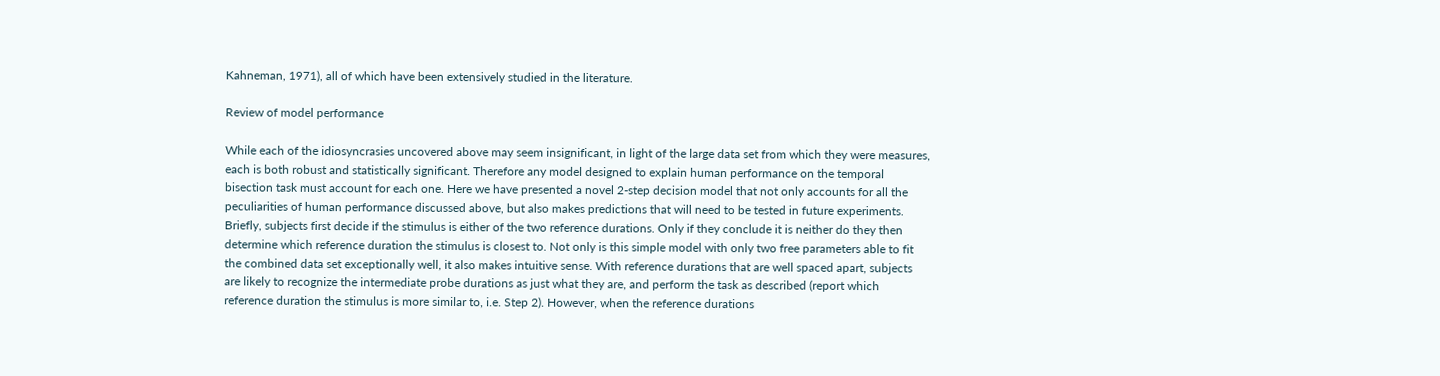Kahneman, 1971), all of which have been extensively studied in the literature.

Review of model performance

While each of the idiosyncrasies uncovered above may seem insignificant, in light of the large data set from which they were measures, each is both robust and statistically significant. Therefore any model designed to explain human performance on the temporal bisection task must account for each one. Here we have presented a novel 2-step decision model that not only accounts for all the peculiarities of human performance discussed above, but also makes predictions that will need to be tested in future experiments. Briefly, subjects first decide if the stimulus is either of the two reference durations. Only if they conclude it is neither do they then determine which reference duration the stimulus is closest to. Not only is this simple model with only two free parameters able to fit the combined data set exceptionally well, it also makes intuitive sense. With reference durations that are well spaced apart, subjects are likely to recognize the intermediate probe durations as just what they are, and perform the task as described (report which reference duration the stimulus is more similar to, i.e. Step 2). However, when the reference durations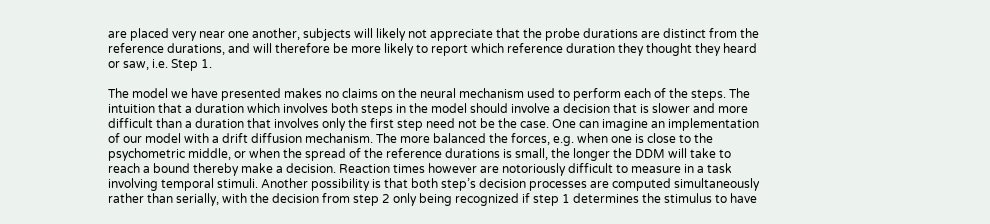are placed very near one another, subjects will likely not appreciate that the probe durations are distinct from the reference durations, and will therefore be more likely to report which reference duration they thought they heard or saw, i.e. Step 1.

The model we have presented makes no claims on the neural mechanism used to perform each of the steps. The intuition that a duration which involves both steps in the model should involve a decision that is slower and more difficult than a duration that involves only the first step need not be the case. One can imagine an implementation of our model with a drift diffusion mechanism. The more balanced the forces, e.g. when one is close to the psychometric middle, or when the spread of the reference durations is small, the longer the DDM will take to reach a bound thereby make a decision. Reaction times however are notoriously difficult to measure in a task involving temporal stimuli. Another possibility is that both step’s decision processes are computed simultaneously rather than serially, with the decision from step 2 only being recognized if step 1 determines the stimulus to have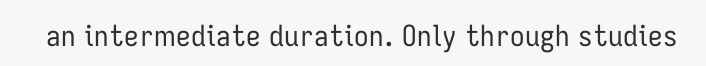an intermediate duration. Only through studies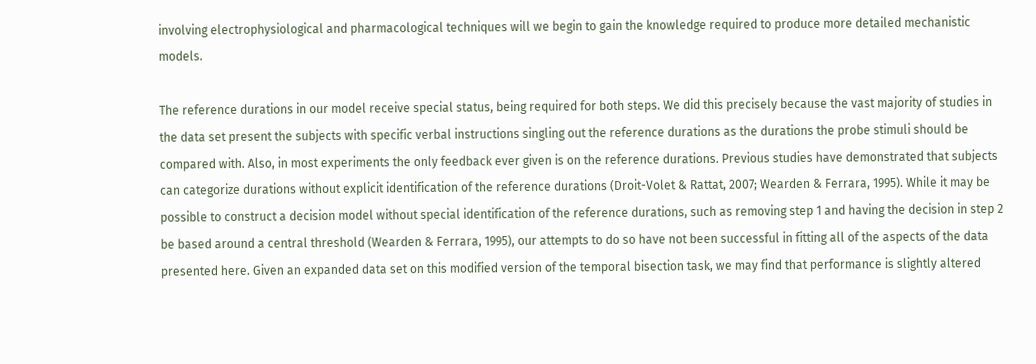involving electrophysiological and pharmacological techniques will we begin to gain the knowledge required to produce more detailed mechanistic models.

The reference durations in our model receive special status, being required for both steps. We did this precisely because the vast majority of studies in the data set present the subjects with specific verbal instructions singling out the reference durations as the durations the probe stimuli should be compared with. Also, in most experiments the only feedback ever given is on the reference durations. Previous studies have demonstrated that subjects can categorize durations without explicit identification of the reference durations (Droit-Volet & Rattat, 2007; Wearden & Ferrara, 1995). While it may be possible to construct a decision model without special identification of the reference durations, such as removing step 1 and having the decision in step 2 be based around a central threshold (Wearden & Ferrara, 1995), our attempts to do so have not been successful in fitting all of the aspects of the data presented here. Given an expanded data set on this modified version of the temporal bisection task, we may find that performance is slightly altered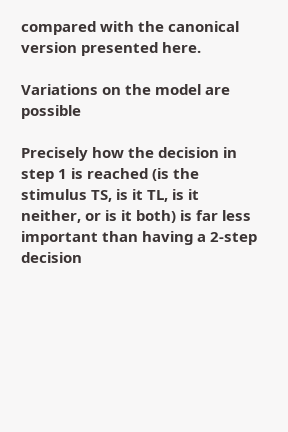compared with the canonical version presented here.

Variations on the model are possible

Precisely how the decision in step 1 is reached (is the stimulus TS, is it TL, is it neither, or is it both) is far less important than having a 2-step decision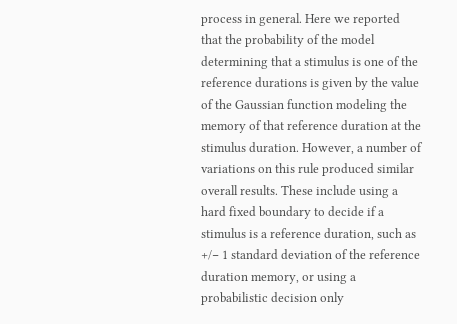process in general. Here we reported that the probability of the model determining that a stimulus is one of the reference durations is given by the value of the Gaussian function modeling the memory of that reference duration at the stimulus duration. However, a number of variations on this rule produced similar overall results. These include using a hard fixed boundary to decide if a stimulus is a reference duration, such as +/− 1 standard deviation of the reference duration memory, or using a probabilistic decision only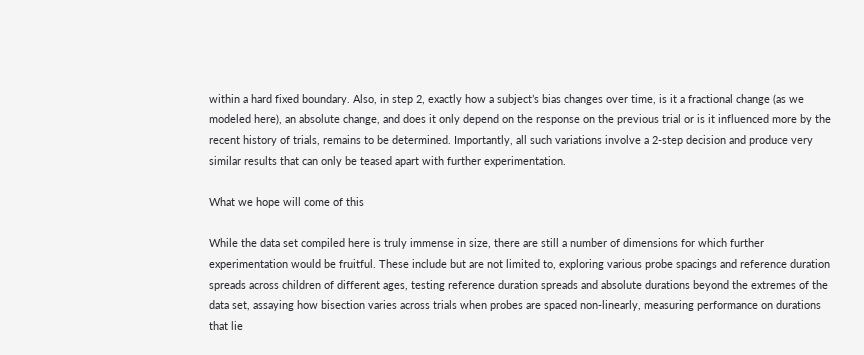within a hard fixed boundary. Also, in step 2, exactly how a subject’s bias changes over time, is it a fractional change (as we modeled here), an absolute change, and does it only depend on the response on the previous trial or is it influenced more by the recent history of trials, remains to be determined. Importantly, all such variations involve a 2-step decision and produce very similar results that can only be teased apart with further experimentation.

What we hope will come of this

While the data set compiled here is truly immense in size, there are still a number of dimensions for which further experimentation would be fruitful. These include but are not limited to, exploring various probe spacings and reference duration spreads across children of different ages, testing reference duration spreads and absolute durations beyond the extremes of the data set, assaying how bisection varies across trials when probes are spaced non-linearly, measuring performance on durations that lie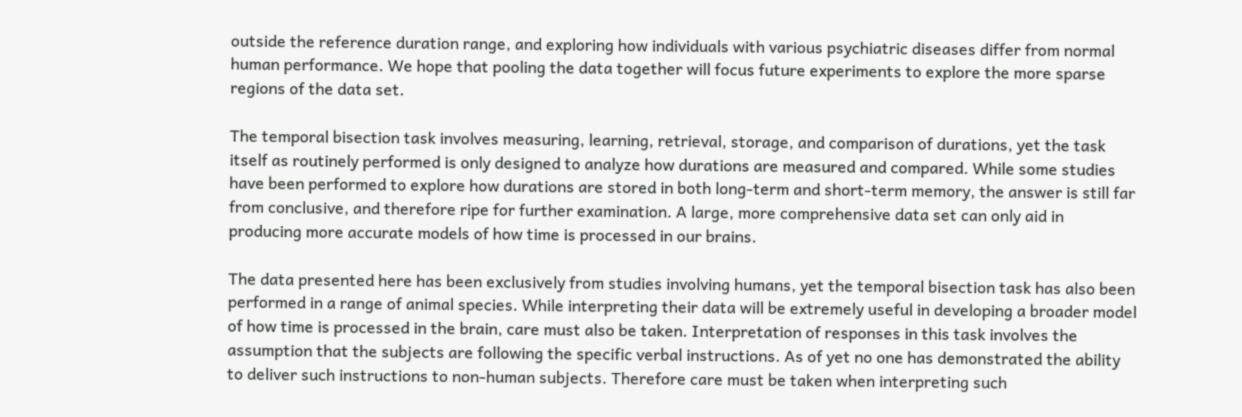outside the reference duration range, and exploring how individuals with various psychiatric diseases differ from normal human performance. We hope that pooling the data together will focus future experiments to explore the more sparse regions of the data set.

The temporal bisection task involves measuring, learning, retrieval, storage, and comparison of durations, yet the task itself as routinely performed is only designed to analyze how durations are measured and compared. While some studies have been performed to explore how durations are stored in both long-term and short-term memory, the answer is still far from conclusive, and therefore ripe for further examination. A large, more comprehensive data set can only aid in producing more accurate models of how time is processed in our brains.

The data presented here has been exclusively from studies involving humans, yet the temporal bisection task has also been performed in a range of animal species. While interpreting their data will be extremely useful in developing a broader model of how time is processed in the brain, care must also be taken. Interpretation of responses in this task involves the assumption that the subjects are following the specific verbal instructions. As of yet no one has demonstrated the ability to deliver such instructions to non-human subjects. Therefore care must be taken when interpreting such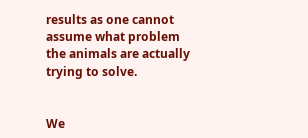results as one cannot assume what problem the animals are actually trying to solve.


We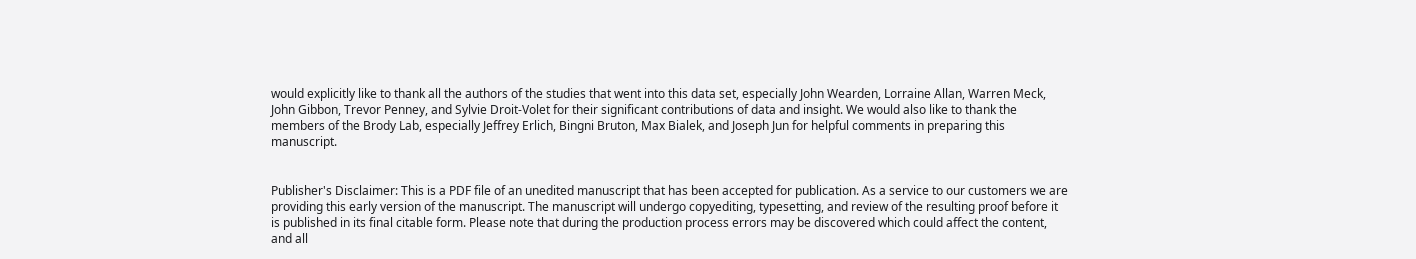would explicitly like to thank all the authors of the studies that went into this data set, especially John Wearden, Lorraine Allan, Warren Meck, John Gibbon, Trevor Penney, and Sylvie Droit-Volet for their significant contributions of data and insight. We would also like to thank the members of the Brody Lab, especially Jeffrey Erlich, Bingni Bruton, Max Bialek, and Joseph Jun for helpful comments in preparing this manuscript.


Publisher's Disclaimer: This is a PDF file of an unedited manuscript that has been accepted for publication. As a service to our customers we are providing this early version of the manuscript. The manuscript will undergo copyediting, typesetting, and review of the resulting proof before it is published in its final citable form. Please note that during the production process errors may be discovered which could affect the content, and all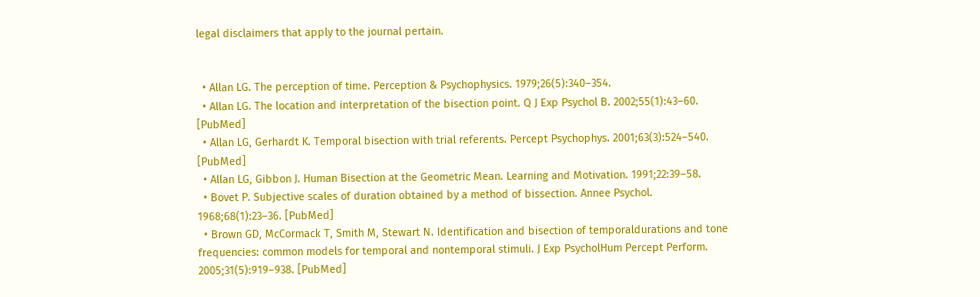legal disclaimers that apply to the journal pertain.


  • Allan LG. The perception of time. Perception & Psychophysics. 1979;26(5):340–354.
  • Allan LG. The location and interpretation of the bisection point. Q J Exp Psychol B. 2002;55(1):43–60. [PubMed]
  • Allan LG, Gerhardt K. Temporal bisection with trial referents. Percept Psychophys. 2001;63(3):524–540. [PubMed]
  • Allan LG, Gibbon J. Human Bisection at the Geometric Mean. Learning and Motivation. 1991;22:39–58.
  • Bovet P. Subjective scales of duration obtained by a method of bissection. Annee Psychol. 1968;68(1):23–36. [PubMed]
  • Brown GD, McCormack T, Smith M, Stewart N. Identification and bisection of temporaldurations and tone frequencies: common models for temporal and nontemporal stimuli. J Exp PsycholHum Percept Perform. 2005;31(5):919–938. [PubMed]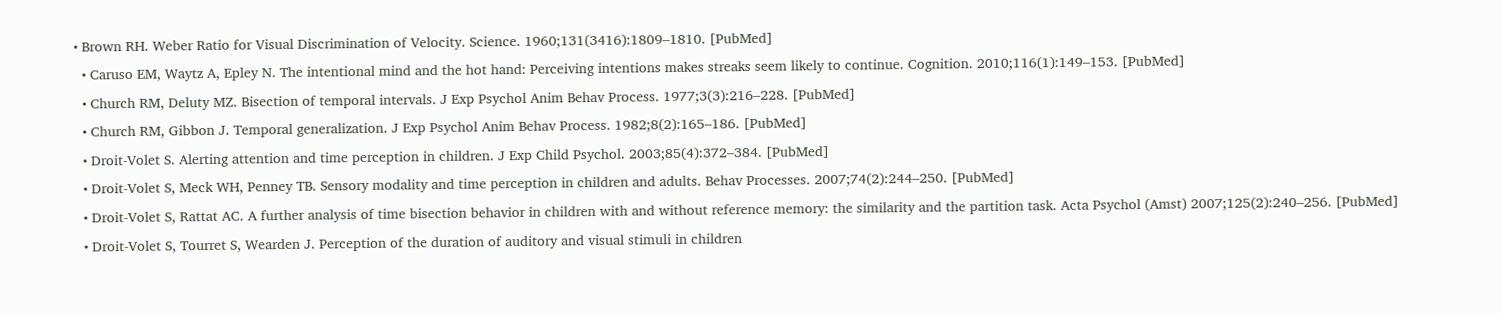• Brown RH. Weber Ratio for Visual Discrimination of Velocity. Science. 1960;131(3416):1809–1810. [PubMed]
  • Caruso EM, Waytz A, Epley N. The intentional mind and the hot hand: Perceiving intentions makes streaks seem likely to continue. Cognition. 2010;116(1):149–153. [PubMed]
  • Church RM, Deluty MZ. Bisection of temporal intervals. J Exp Psychol Anim Behav Process. 1977;3(3):216–228. [PubMed]
  • Church RM, Gibbon J. Temporal generalization. J Exp Psychol Anim Behav Process. 1982;8(2):165–186. [PubMed]
  • Droit-Volet S. Alerting attention and time perception in children. J Exp Child Psychol. 2003;85(4):372–384. [PubMed]
  • Droit-Volet S, Meck WH, Penney TB. Sensory modality and time perception in children and adults. Behav Processes. 2007;74(2):244–250. [PubMed]
  • Droit-Volet S, Rattat AC. A further analysis of time bisection behavior in children with and without reference memory: the similarity and the partition task. Acta Psychol (Amst) 2007;125(2):240–256. [PubMed]
  • Droit-Volet S, Tourret S, Wearden J. Perception of the duration of auditory and visual stimuli in children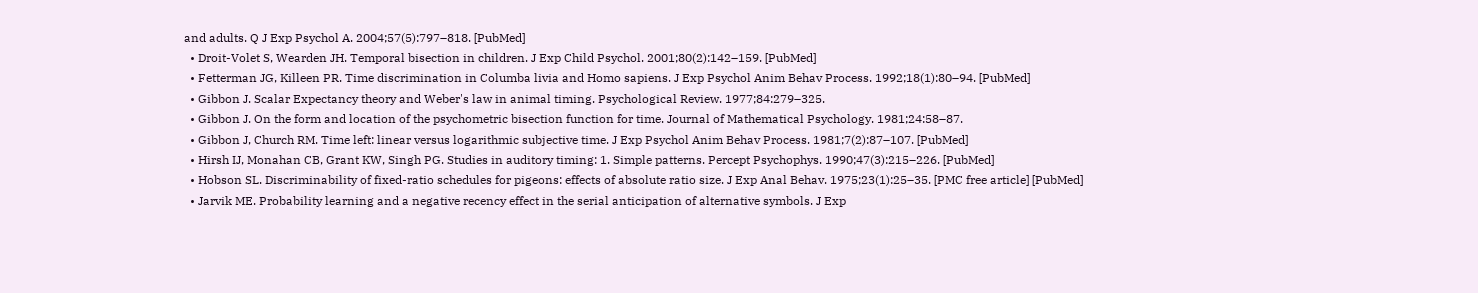and adults. Q J Exp Psychol A. 2004;57(5):797–818. [PubMed]
  • Droit-Volet S, Wearden JH. Temporal bisection in children. J Exp Child Psychol. 2001;80(2):142–159. [PubMed]
  • Fetterman JG, Killeen PR. Time discrimination in Columba livia and Homo sapiens. J Exp Psychol Anim Behav Process. 1992;18(1):80–94. [PubMed]
  • Gibbon J. Scalar Expectancy theory and Weber's law in animal timing. Psychological Review. 1977;84:279–325.
  • Gibbon J. On the form and location of the psychometric bisection function for time. Journal of Mathematical Psychology. 1981;24:58–87.
  • Gibbon J, Church RM. Time left: linear versus logarithmic subjective time. J Exp Psychol Anim Behav Process. 1981;7(2):87–107. [PubMed]
  • Hirsh IJ, Monahan CB, Grant KW, Singh PG. Studies in auditory timing: 1. Simple patterns. Percept Psychophys. 1990;47(3):215–226. [PubMed]
  • Hobson SL. Discriminability of fixed-ratio schedules for pigeons: effects of absolute ratio size. J Exp Anal Behav. 1975;23(1):25–35. [PMC free article] [PubMed]
  • Jarvik ME. Probability learning and a negative recency effect in the serial anticipation of alternative symbols. J Exp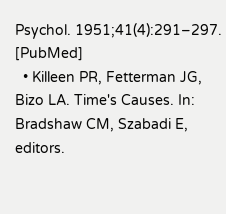Psychol. 1951;41(4):291–297. [PubMed]
  • Killeen PR, Fetterman JG, Bizo LA. Time's Causes. In: Bradshaw CM, Szabadi E, editors.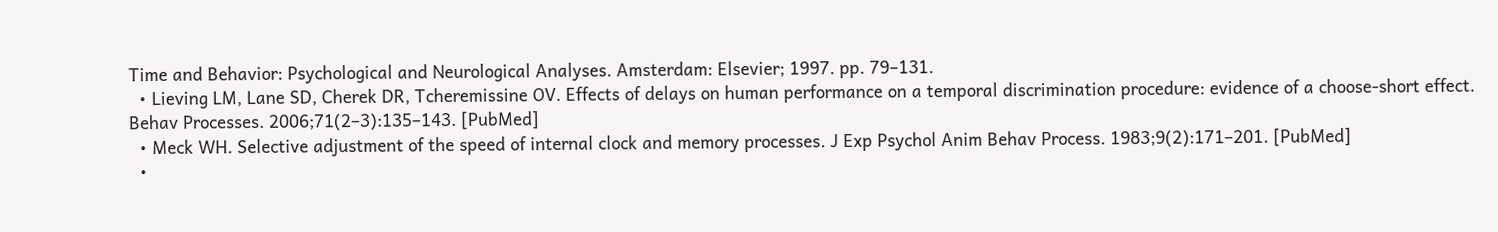Time and Behavior: Psychological and Neurological Analyses. Amsterdam: Elsevier; 1997. pp. 79–131.
  • Lieving LM, Lane SD, Cherek DR, Tcheremissine OV. Effects of delays on human performance on a temporal discrimination procedure: evidence of a choose-short effect. Behav Processes. 2006;71(2–3):135–143. [PubMed]
  • Meck WH. Selective adjustment of the speed of internal clock and memory processes. J Exp Psychol Anim Behav Process. 1983;9(2):171–201. [PubMed]
  •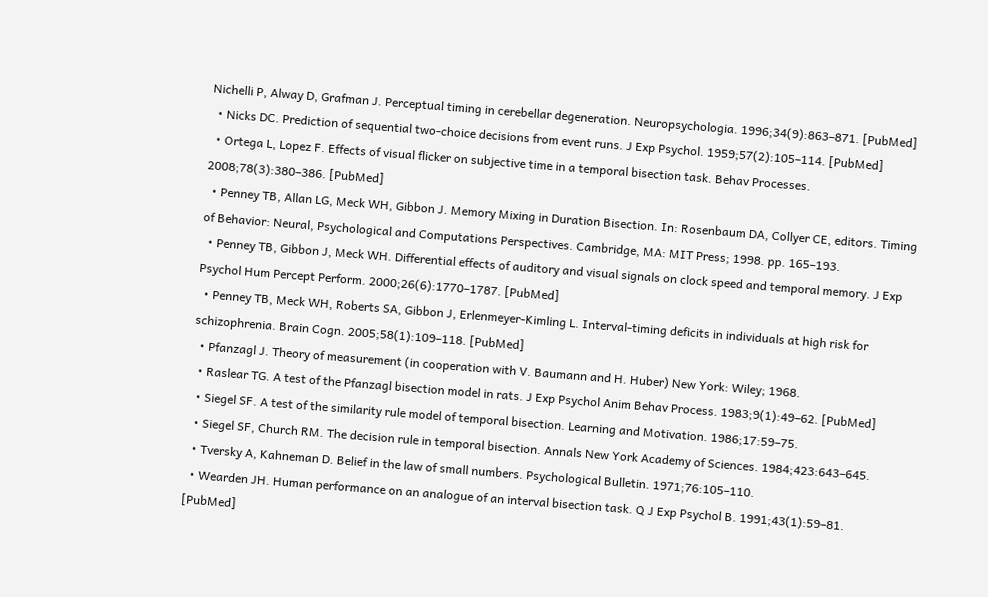Nichelli P, Alway D, Grafman J. Perceptual timing in cerebellar degeneration. Neuropsychologia. 1996;34(9):863–871. [PubMed]
  • Nicks DC. Prediction of sequential two-choice decisions from event runs. J Exp Psychol. 1959;57(2):105–114. [PubMed]
  • Ortega L, Lopez F. Effects of visual flicker on subjective time in a temporal bisection task. Behav Processes. 2008;78(3):380–386. [PubMed]
  • Penney TB, Allan LG, Meck WH, Gibbon J. Memory Mixing in Duration Bisection. In: Rosenbaum DA, Collyer CE, editors. Timing of Behavior: Neural, Psychological and Computations Perspectives. Cambridge, MA: MIT Press; 1998. pp. 165–193.
  • Penney TB, Gibbon J, Meck WH. Differential effects of auditory and visual signals on clock speed and temporal memory. J Exp Psychol Hum Percept Perform. 2000;26(6):1770–1787. [PubMed]
  • Penney TB, Meck WH, Roberts SA, Gibbon J, Erlenmeyer-Kimling L. Interval-timing deficits in individuals at high risk for schizophrenia. Brain Cogn. 2005;58(1):109–118. [PubMed]
  • Pfanzagl J. Theory of measurement (in cooperation with V. Baumann and H. Huber) New York: Wiley; 1968.
  • Raslear TG. A test of the Pfanzagl bisection model in rats. J Exp Psychol Anim Behav Process. 1983;9(1):49–62. [PubMed]
  • Siegel SF. A test of the similarity rule model of temporal bisection. Learning and Motivation. 1986;17:59–75.
  • Siegel SF, Church RM. The decision rule in temporal bisection. Annals New York Academy of Sciences. 1984;423:643–645.
  • Tversky A, Kahneman D. Belief in the law of small numbers. Psychological Bulletin. 1971;76:105–110.
  • Wearden JH. Human performance on an analogue of an interval bisection task. Q J Exp Psychol B. 1991;43(1):59–81. [PubMed]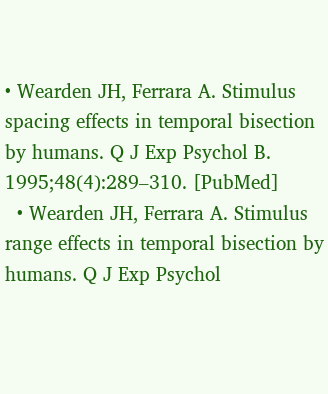• Wearden JH, Ferrara A. Stimulus spacing effects in temporal bisection by humans. Q J Exp Psychol B. 1995;48(4):289–310. [PubMed]
  • Wearden JH, Ferrara A. Stimulus range effects in temporal bisection by humans. Q J Exp Psychol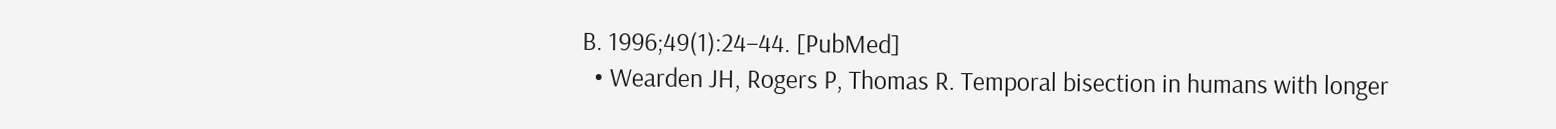B. 1996;49(1):24–44. [PubMed]
  • Wearden JH, Rogers P, Thomas R. Temporal bisection in humans with longer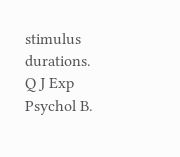stimulus durations. Q J Exp Psychol B.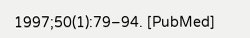1997;50(1):79–94. [PubMed]